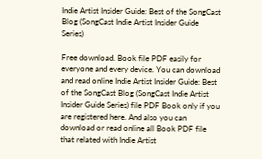Indie Artist Insider Guide: Best of the SongCast Blog (SongCast Indie Artist Insider Guide Series)

Free download. Book file PDF easily for everyone and every device. You can download and read online Indie Artist Insider Guide: Best of the SongCast Blog (SongCast Indie Artist Insider Guide Series) file PDF Book only if you are registered here. And also you can download or read online all Book PDF file that related with Indie Artist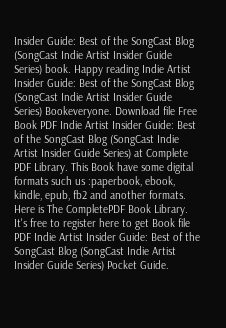Insider Guide: Best of the SongCast Blog (SongCast Indie Artist Insider Guide Series) book. Happy reading Indie Artist Insider Guide: Best of the SongCast Blog (SongCast Indie Artist Insider Guide Series) Bookeveryone. Download file Free Book PDF Indie Artist Insider Guide: Best of the SongCast Blog (SongCast Indie Artist Insider Guide Series) at Complete PDF Library. This Book have some digital formats such us :paperbook, ebook, kindle, epub, fb2 and another formats. Here is The CompletePDF Book Library. It's free to register here to get Book file PDF Indie Artist Insider Guide: Best of the SongCast Blog (SongCast Indie Artist Insider Guide Series) Pocket Guide.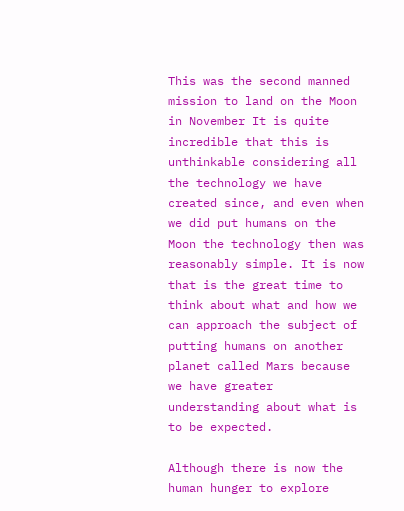This was the second manned mission to land on the Moon in November It is quite incredible that this is unthinkable considering all the technology we have created since, and even when we did put humans on the Moon the technology then was reasonably simple. It is now that is the great time to think about what and how we can approach the subject of putting humans on another planet called Mars because we have greater understanding about what is to be expected.

Although there is now the human hunger to explore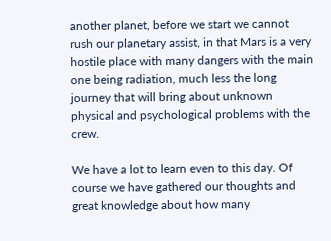another planet, before we start we cannot rush our planetary assist, in that Mars is a very hostile place with many dangers with the main one being radiation, much less the long journey that will bring about unknown physical and psychological problems with the crew.

We have a lot to learn even to this day. Of course we have gathered our thoughts and great knowledge about how many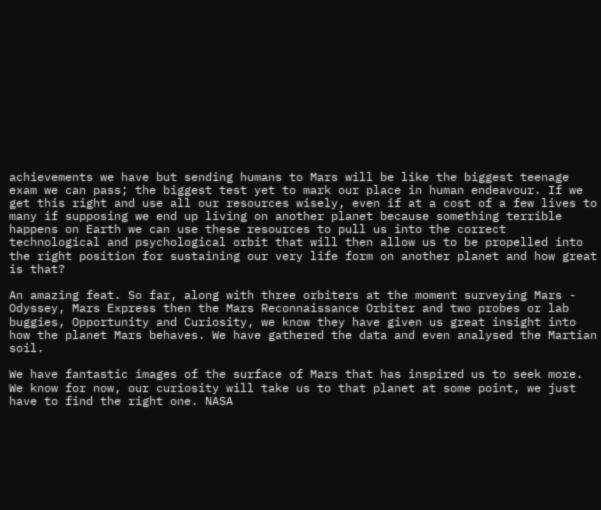achievements we have but sending humans to Mars will be like the biggest teenage exam we can pass; the biggest test yet to mark our place in human endeavour. If we get this right and use all our resources wisely, even if at a cost of a few lives to many if supposing we end up living on another planet because something terrible happens on Earth we can use these resources to pull us into the correct technological and psychological orbit that will then allow us to be propelled into the right position for sustaining our very life form on another planet and how great is that?

An amazing feat. So far, along with three orbiters at the moment surveying Mars - Odyssey, Mars Express then the Mars Reconnaissance Orbiter and two probes or lab buggies, Opportunity and Curiosity, we know they have given us great insight into how the planet Mars behaves. We have gathered the data and even analysed the Martian soil.

We have fantastic images of the surface of Mars that has inspired us to seek more. We know for now, our curiosity will take us to that planet at some point, we just have to find the right one. NASA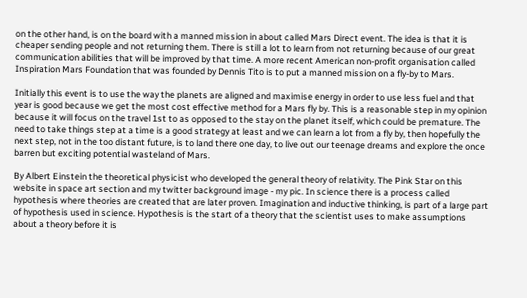on the other hand, is on the board with a manned mission in about called Mars Direct event. The idea is that it is cheaper sending people and not returning them. There is still a lot to learn from not returning because of our great communication abilities that will be improved by that time. A more recent American non-profit organisation called Inspiration Mars Foundation that was founded by Dennis Tito is to put a manned mission on a fly-by to Mars.

Initially this event is to use the way the planets are aligned and maximise energy in order to use less fuel and that year is good because we get the most cost effective method for a Mars fly by. This is a reasonable step in my opinion because it will focus on the travel 1st to as opposed to the stay on the planet itself, which could be premature. The need to take things step at a time is a good strategy at least and we can learn a lot from a fly by, then hopefully the next step, not in the too distant future, is to land there one day, to live out our teenage dreams and explore the once barren but exciting potential wasteland of Mars.

By Albert Einstein the theoretical physicist who developed the general theory of relativity. The Pink Star on this website in space art section and my twitter background image - my pic. In science there is a process called hypothesis where theories are created that are later proven. Imagination and inductive thinking, is part of a large part of hypothesis used in science. Hypothesis is the start of a theory that the scientist uses to make assumptions about a theory before it is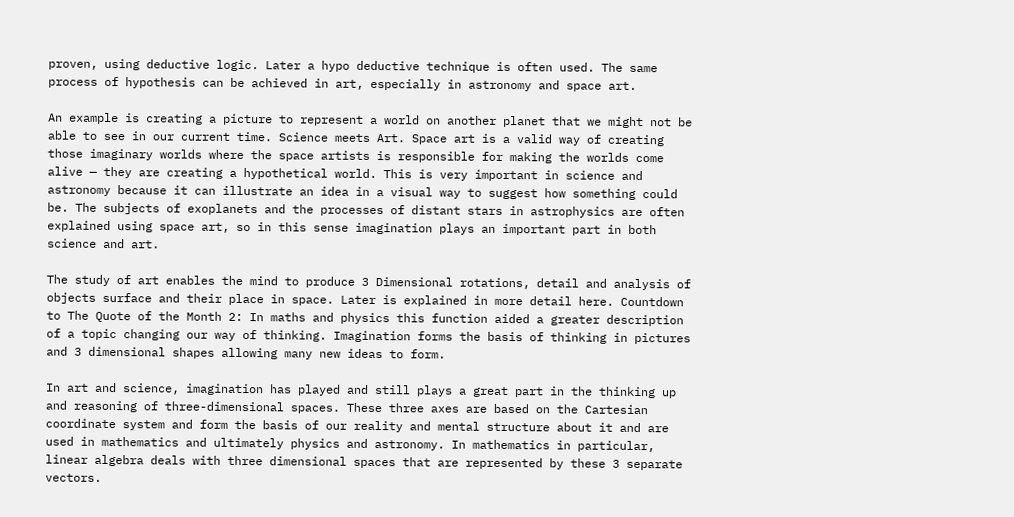proven, using deductive logic. Later a hypo deductive technique is often used. The same process of hypothesis can be achieved in art, especially in astronomy and space art.

An example is creating a picture to represent a world on another planet that we might not be able to see in our current time. Science meets Art. Space art is a valid way of creating those imaginary worlds where the space artists is responsible for making the worlds come alive — they are creating a hypothetical world. This is very important in science and astronomy because it can illustrate an idea in a visual way to suggest how something could be. The subjects of exoplanets and the processes of distant stars in astrophysics are often explained using space art, so in this sense imagination plays an important part in both science and art.

The study of art enables the mind to produce 3 Dimensional rotations, detail and analysis of objects surface and their place in space. Later is explained in more detail here. Countdown to The Quote of the Month 2: In maths and physics this function aided a greater description of a topic changing our way of thinking. Imagination forms the basis of thinking in pictures and 3 dimensional shapes allowing many new ideas to form.

In art and science, imagination has played and still plays a great part in the thinking up and reasoning of three-dimensional spaces. These three axes are based on the Cartesian coordinate system and form the basis of our reality and mental structure about it and are used in mathematics and ultimately physics and astronomy. In mathematics in particular, linear algebra deals with three dimensional spaces that are represented by these 3 separate vectors.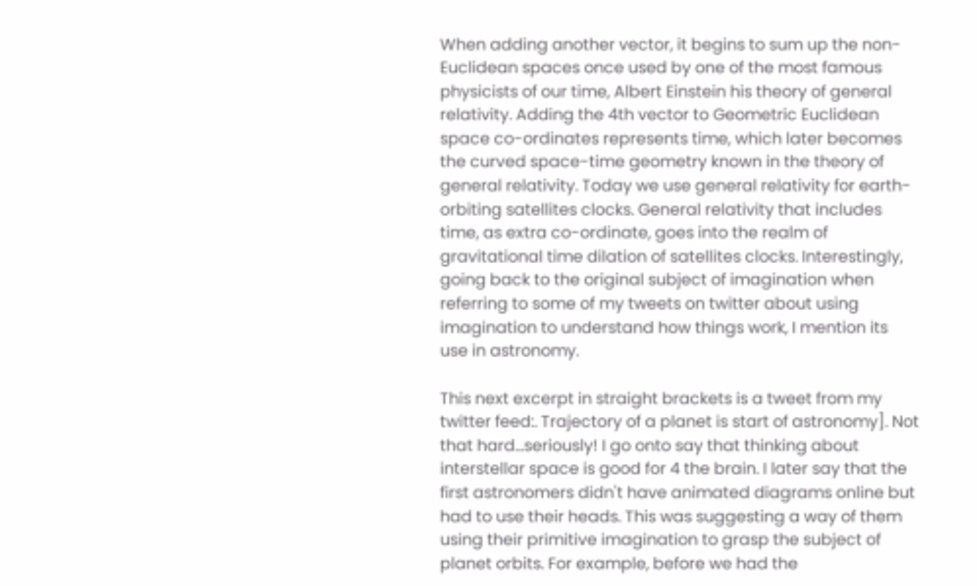When adding another vector, it begins to sum up the non-Euclidean spaces once used by one of the most famous physicists of our time, Albert Einstein his theory of general relativity. Adding the 4th vector to Geometric Euclidean space co-ordinates represents time, which later becomes the curved space-time geometry known in the theory of general relativity. Today we use general relativity for earth-orbiting satellites clocks. General relativity that includes time, as extra co-ordinate, goes into the realm of gravitational time dilation of satellites clocks. Interestingly, going back to the original subject of imagination when referring to some of my tweets on twitter about using imagination to understand how things work, I mention its use in astronomy.

This next excerpt in straight brackets is a tweet from my twitter feed:. Trajectory of a planet is start of astronomy]. Not that hard…seriously! I go onto say that thinking about interstellar space is good for 4 the brain. I later say that the first astronomers didn't have animated diagrams online but had to use their heads. This was suggesting a way of them using their primitive imagination to grasp the subject of planet orbits. For example, before we had the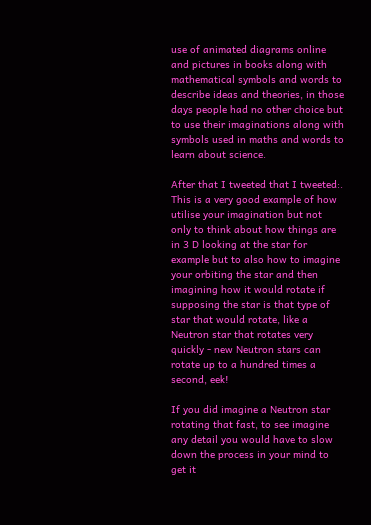use of animated diagrams online and pictures in books along with mathematical symbols and words to describe ideas and theories, in those days people had no other choice but to use their imaginations along with symbols used in maths and words to learn about science.

After that I tweeted that I tweeted:. This is a very good example of how utilise your imagination but not only to think about how things are in 3 D looking at the star for example but to also how to imagine your orbiting the star and then imagining how it would rotate if supposing the star is that type of star that would rotate, like a Neutron star that rotates very quickly - new Neutron stars can rotate up to a hundred times a second, eek!

If you did imagine a Neutron star rotating that fast, to see imagine any detail you would have to slow down the process in your mind to get it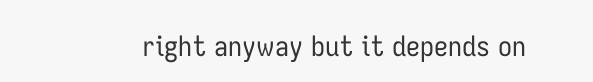right anyway but it depends on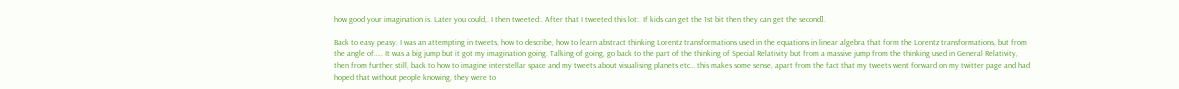how good your imagination is. Later you could,. I then tweeted:. After that I tweeted this lot:. If kids can get the 1st bit then they can get the second].

Back to easy peasy. I was an attempting in tweets, how to describe, how to learn abstract thinking Lorentz transformations used in the equations in linear algebra that form the Lorentz transformations, but from the angle of….. It was a big jump but it got my imagination going. Talking of going, go back to the part of the thinking of Special Relativity but from a massive jump from the thinking used in General Relativity, then from further still, back to how to imagine interstellar space and my tweets about visualising planets etc… this makes some sense, apart from the fact that my tweets went forward on my twitter page and had hoped that without people knowing, they were to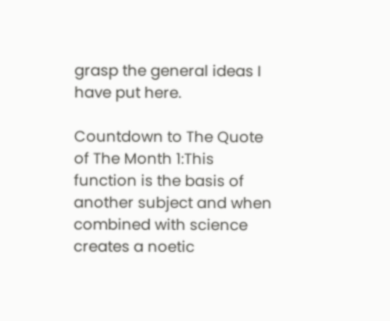grasp the general ideas I have put here.

Countdown to The Quote of The Month 1:This function is the basis of another subject and when combined with science creates a noetic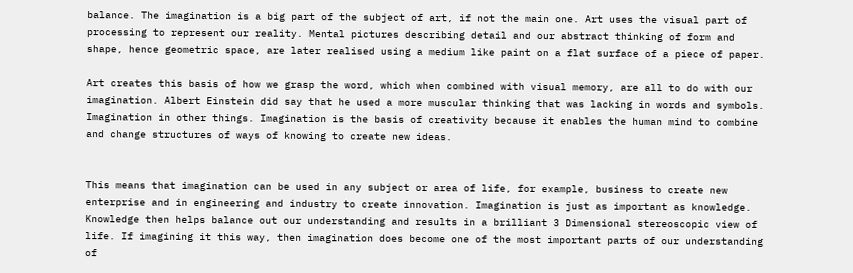balance. The imagination is a big part of the subject of art, if not the main one. Art uses the visual part of processing to represent our reality. Mental pictures describing detail and our abstract thinking of form and shape, hence geometric space, are later realised using a medium like paint on a flat surface of a piece of paper.

Art creates this basis of how we grasp the word, which when combined with visual memory, are all to do with our imagination. Albert Einstein did say that he used a more muscular thinking that was lacking in words and symbols. Imagination in other things. Imagination is the basis of creativity because it enables the human mind to combine and change structures of ways of knowing to create new ideas.


This means that imagination can be used in any subject or area of life, for example, business to create new enterprise and in engineering and industry to create innovation. Imagination is just as important as knowledge. Knowledge then helps balance out our understanding and results in a brilliant 3 Dimensional stereoscopic view of life. If imagining it this way, then imagination does become one of the most important parts of our understanding of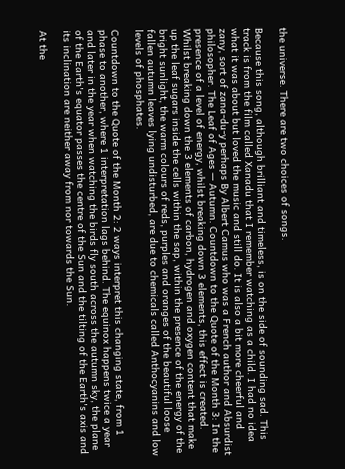the universe. There are two choices of songs.

Because this song, although brilliant and timeless, is on the side of sounding sad. This track is from the film called Xanadu that I remember watching as a child. I had no idea what it was about but loved the music and still do. It is also a bit more cheerful and zany, sort of zana-du-y perhaps By Albert Camus who was a French author and Absurdist philosopher. The Leaf of Ages — Autumn. Countdown to the Quote of the Month 3: In the presence of a level of energy, whilst breaking down 3 elements, this effect is created. Whilst breaking down the 3 elements of carbon, hydrogen and oxygen content that make up the leaf sugars inside the cells within the sap, within the presence of the energy of the bright sunlight, the warm colours of reds, purples and oranges of the beautiful loose fallen autumn leaves lying undisturbed, are due to chemicals called Anthocyanins and low levels of phosphates.

Countdown to the Quote of the Month 2: 2 ways interpret this changing state, from 1 phase to another, where 1 interpretation lags behind. The equinox happens twice a year and later in the year when watching the birds fly south across the autumn sky, the plane of the Earth's equator passes the centre of the Sun and the tilting of the Earth's axis and its inclination are neither away from nor towards the Sun.

At the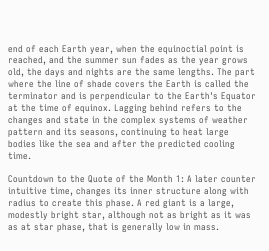end of each Earth year, when the equinoctial point is reached, and the summer sun fades as the year grows old, the days and nights are the same lengths. The part where the line of shade covers the Earth is called the terminator and is perpendicular to the Earth's Equator at the time of equinox. Lagging behind refers to the changes and state in the complex systems of weather pattern and its seasons, continuing to heat large bodies like the sea and after the predicted cooling time.

Countdown to the Quote of the Month 1: A later counter intuitive time, changes its inner structure along with radius to create this phase. A red giant is a large, modestly bright star, although not as bright as it was as at star phase, that is generally low in mass.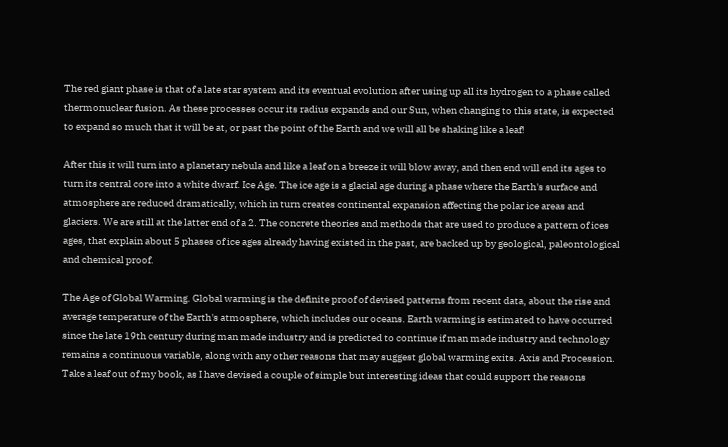The red giant phase is that of a late star system and its eventual evolution after using up all its hydrogen to a phase called thermonuclear fusion. As these processes occur its radius expands and our Sun, when changing to this state, is expected to expand so much that it will be at, or past the point of the Earth and we will all be shaking like a leaf!

After this it will turn into a planetary nebula and like a leaf on a breeze it will blow away, and then end will end its ages to turn its central core into a white dwarf. Ice Age. The ice age is a glacial age during a phase where the Earth's surface and atmosphere are reduced dramatically, which in turn creates continental expansion affecting the polar ice areas and glaciers. We are still at the latter end of a 2. The concrete theories and methods that are used to produce a pattern of ices ages, that explain about 5 phases of ice ages already having existed in the past, are backed up by geological, paleontological and chemical proof.

The Age of Global Warming. Global warming is the definite proof of devised patterns from recent data, about the rise and average temperature of the Earth's atmosphere, which includes our oceans. Earth warming is estimated to have occurred since the late 19th century during man made industry and is predicted to continue if man made industry and technology remains a continuous variable, along with any other reasons that may suggest global warming exits. Axis and Procession. Take a leaf out of my book, as I have devised a couple of simple but interesting ideas that could support the reasons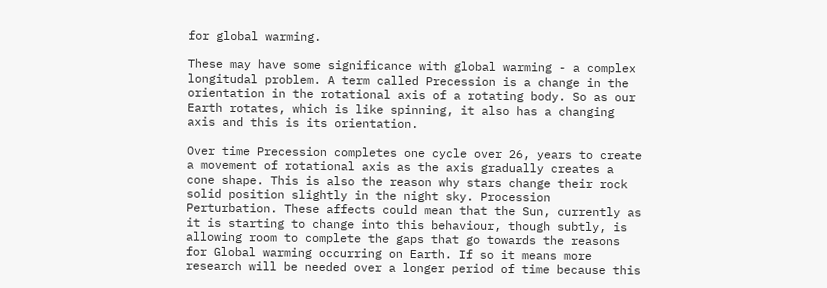for global warming.

These may have some significance with global warming - a complex longitudal problem. A term called Precession is a change in the orientation in the rotational axis of a rotating body. So as our Earth rotates, which is like spinning, it also has a changing axis and this is its orientation.

Over time Precession completes one cycle over 26, years to create a movement of rotational axis as the axis gradually creates a cone shape. This is also the reason why stars change their rock solid position slightly in the night sky. Procession Perturbation. These affects could mean that the Sun, currently as it is starting to change into this behaviour, though subtly, is allowing room to complete the gaps that go towards the reasons for Global warming occurring on Earth. If so it means more research will be needed over a longer period of time because this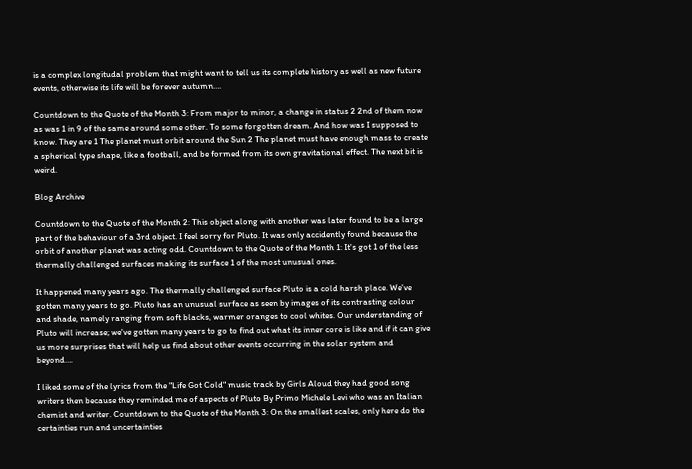is a complex longitudal problem that might want to tell us its complete history as well as new future events, otherwise its life will be forever autumn….

Countdown to the Quote of the Month 3: From major to minor, a change in status 2 2nd of them now as was 1 in 9 of the same around some other. To some forgotten dream. And how was I supposed to know. They are 1 The planet must orbit around the Sun 2 The planet must have enough mass to create a spherical type shape, like a football, and be formed from its own gravitational effect. The next bit is weird.

Blog Archive

Countdown to the Quote of the Month 2: This object along with another was later found to be a large part of the behaviour of a 3rd object. I feel sorry for Pluto. It was only accidently found because the orbit of another planet was acting odd. Countdown to the Quote of the Month 1: It's got 1 of the less thermally challenged surfaces making its surface 1 of the most unusual ones.

It happened many years ago. The thermally challenged surface Pluto is a cold harsh place. We've gotten many years to go. Pluto has an unusual surface as seen by images of its contrasting colour and shade, namely ranging from soft blacks, warmer oranges to cool whites. Our understanding of Pluto will increase; we've gotten many years to go to find out what its inner core is like and if it can give us more surprises that will help us find about other events occurring in the solar system and beyond….

I liked some of the lyrics from the "Life Got Cold" music track by Girls Aloud they had good song writers then because they reminded me of aspects of Pluto By Primo Michele Levi who was an Italian chemist and writer. Countdown to the Quote of the Month 3: On the smallest scales, only here do the certainties run and uncertainties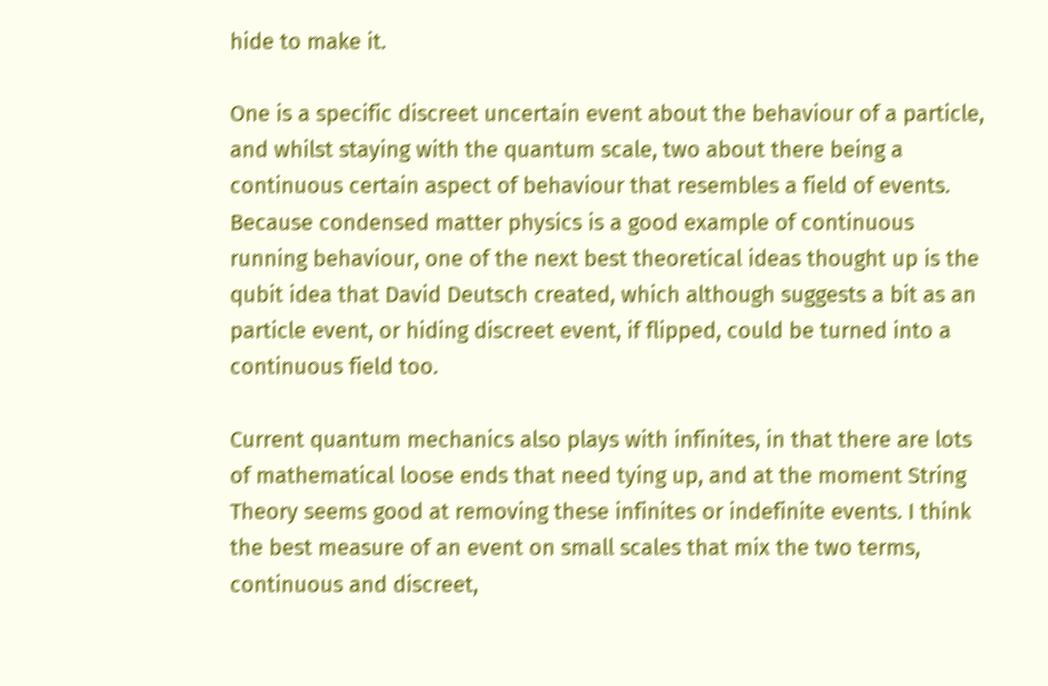hide to make it.

One is a specific discreet uncertain event about the behaviour of a particle, and whilst staying with the quantum scale, two about there being a continuous certain aspect of behaviour that resembles a field of events. Because condensed matter physics is a good example of continuous running behaviour, one of the next best theoretical ideas thought up is the qubit idea that David Deutsch created, which although suggests a bit as an particle event, or hiding discreet event, if flipped, could be turned into a continuous field too.

Current quantum mechanics also plays with infinites, in that there are lots of mathematical loose ends that need tying up, and at the moment String Theory seems good at removing these infinites or indefinite events. I think the best measure of an event on small scales that mix the two terms, continuous and discreet,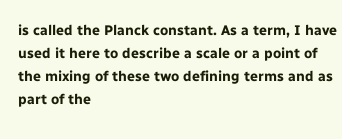is called the Planck constant. As a term, I have used it here to describe a scale or a point of the mixing of these two defining terms and as part of the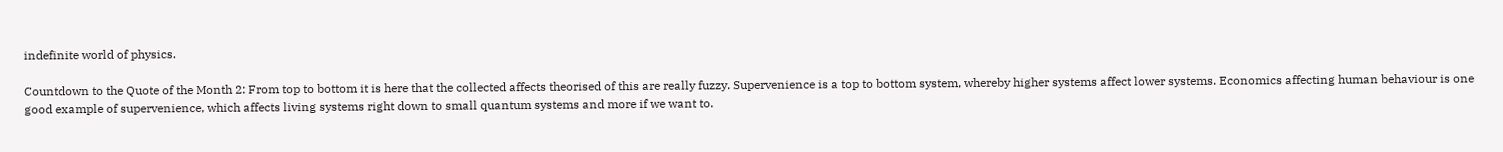indefinite world of physics.

Countdown to the Quote of the Month 2: From top to bottom it is here that the collected affects theorised of this are really fuzzy. Supervenience is a top to bottom system, whereby higher systems affect lower systems. Economics affecting human behaviour is one good example of supervenience, which affects living systems right down to small quantum systems and more if we want to.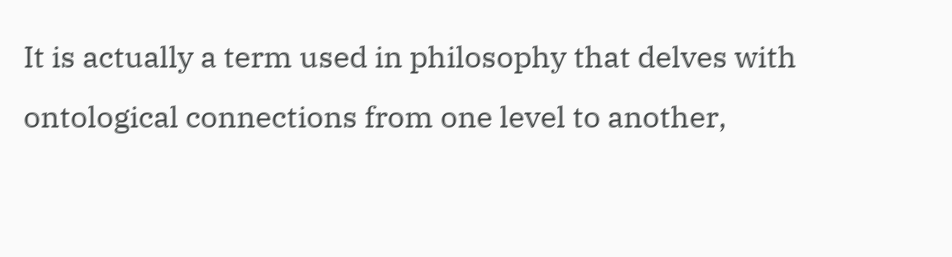It is actually a term used in philosophy that delves with ontological connections from one level to another,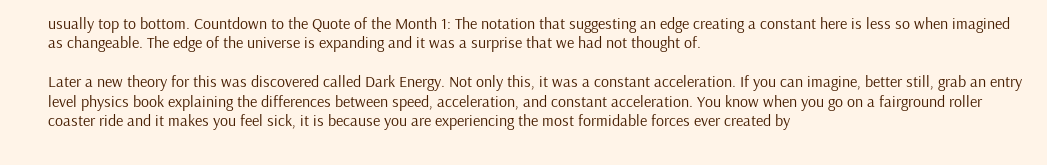usually top to bottom. Countdown to the Quote of the Month 1: The notation that suggesting an edge creating a constant here is less so when imagined as changeable. The edge of the universe is expanding and it was a surprise that we had not thought of.

Later a new theory for this was discovered called Dark Energy. Not only this, it was a constant acceleration. If you can imagine, better still, grab an entry level physics book explaining the differences between speed, acceleration, and constant acceleration. You know when you go on a fairground roller coaster ride and it makes you feel sick, it is because you are experiencing the most formidable forces ever created by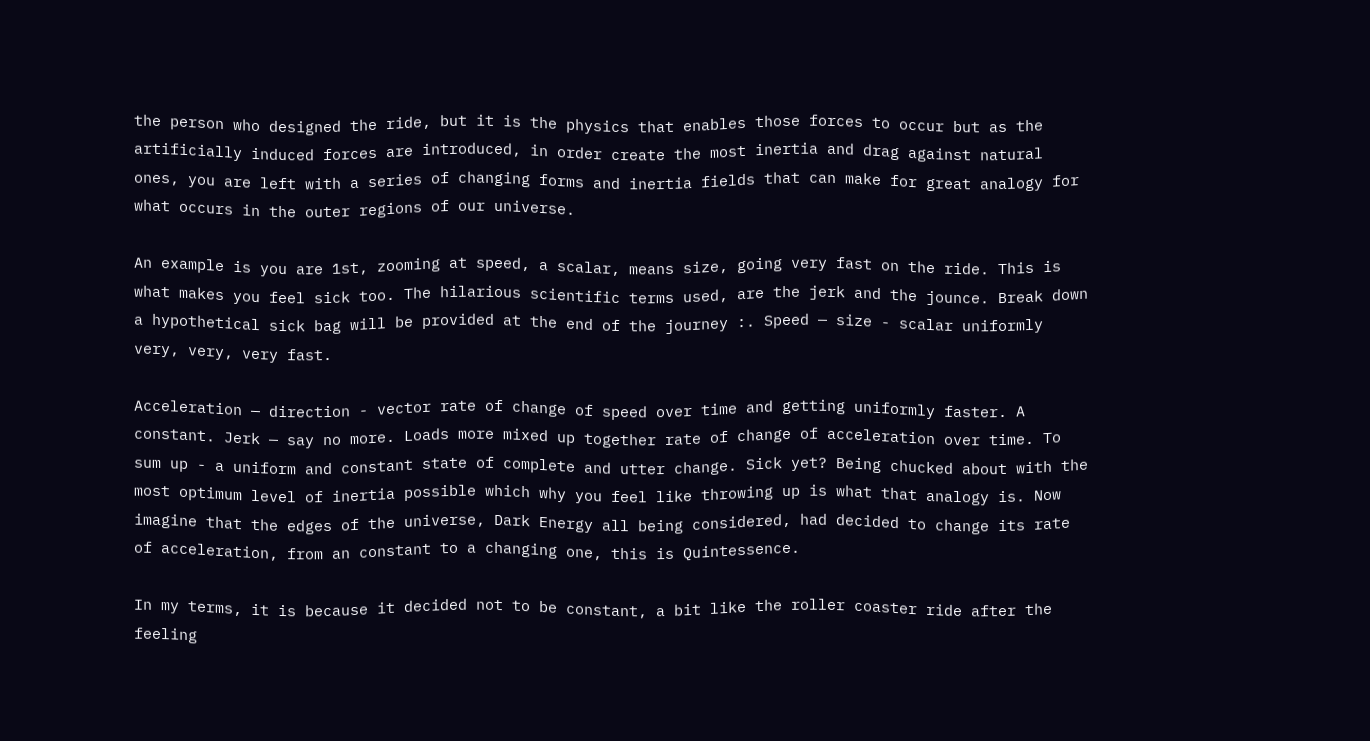the person who designed the ride, but it is the physics that enables those forces to occur but as the artificially induced forces are introduced, in order create the most inertia and drag against natural ones, you are left with a series of changing forms and inertia fields that can make for great analogy for what occurs in the outer regions of our universe.

An example is you are 1st, zooming at speed, a scalar, means size, going very fast on the ride. This is what makes you feel sick too. The hilarious scientific terms used, are the jerk and the jounce. Break down a hypothetical sick bag will be provided at the end of the journey :. Speed — size - scalar uniformly very, very, very fast.

Acceleration — direction - vector rate of change of speed over time and getting uniformly faster. A constant. Jerk — say no more. Loads more mixed up together rate of change of acceleration over time. To sum up - a uniform and constant state of complete and utter change. Sick yet? Being chucked about with the most optimum level of inertia possible which why you feel like throwing up is what that analogy is. Now imagine that the edges of the universe, Dark Energy all being considered, had decided to change its rate of acceleration, from an constant to a changing one, this is Quintessence.

In my terms, it is because it decided not to be constant, a bit like the roller coaster ride after the feeling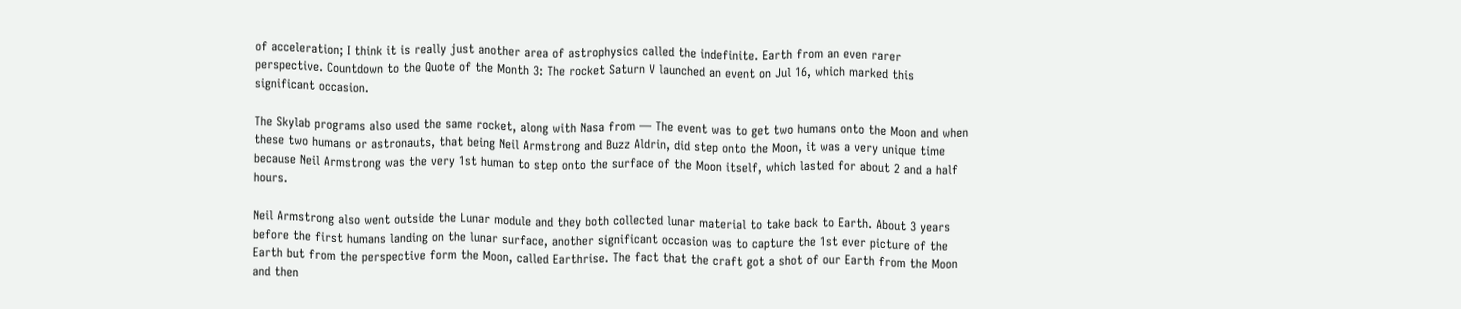of acceleration; I think it is really just another area of astrophysics called the indefinite. Earth from an even rarer perspective. Countdown to the Quote of the Month 3: The rocket Saturn V launched an event on Jul 16, which marked this significant occasion.

The Skylab programs also used the same rocket, along with Nasa from — The event was to get two humans onto the Moon and when these two humans or astronauts, that being Neil Armstrong and Buzz Aldrin, did step onto the Moon, it was a very unique time because Neil Armstrong was the very 1st human to step onto the surface of the Moon itself, which lasted for about 2 and a half hours.

Neil Armstrong also went outside the Lunar module and they both collected lunar material to take back to Earth. About 3 years before the first humans landing on the lunar surface, another significant occasion was to capture the 1st ever picture of the Earth but from the perspective form the Moon, called Earthrise. The fact that the craft got a shot of our Earth from the Moon and then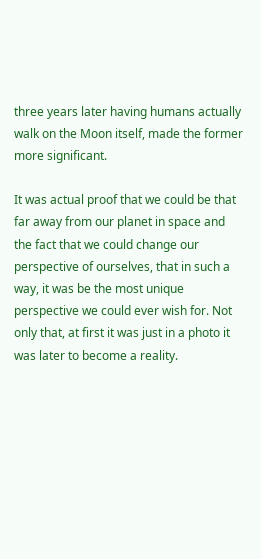three years later having humans actually walk on the Moon itself, made the former more significant.

It was actual proof that we could be that far away from our planet in space and the fact that we could change our perspective of ourselves, that in such a way, it was be the most unique perspective we could ever wish for. Not only that, at first it was just in a photo it was later to become a reality.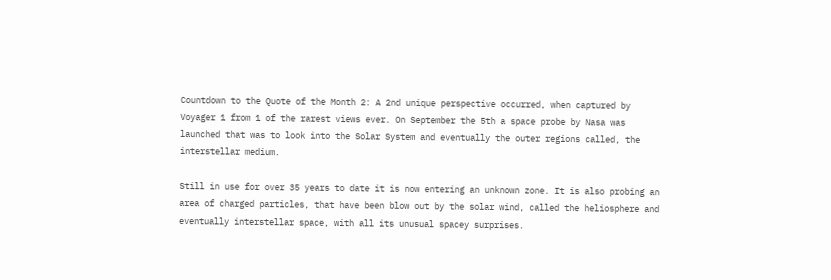Countdown to the Quote of the Month 2: A 2nd unique perspective occurred, when captured by Voyager 1 from 1 of the rarest views ever. On September the 5th a space probe by Nasa was launched that was to look into the Solar System and eventually the outer regions called, the interstellar medium.

Still in use for over 35 years to date it is now entering an unknown zone. It is also probing an area of charged particles, that have been blow out by the solar wind, called the heliosphere and eventually interstellar space, with all its unusual spacey surprises.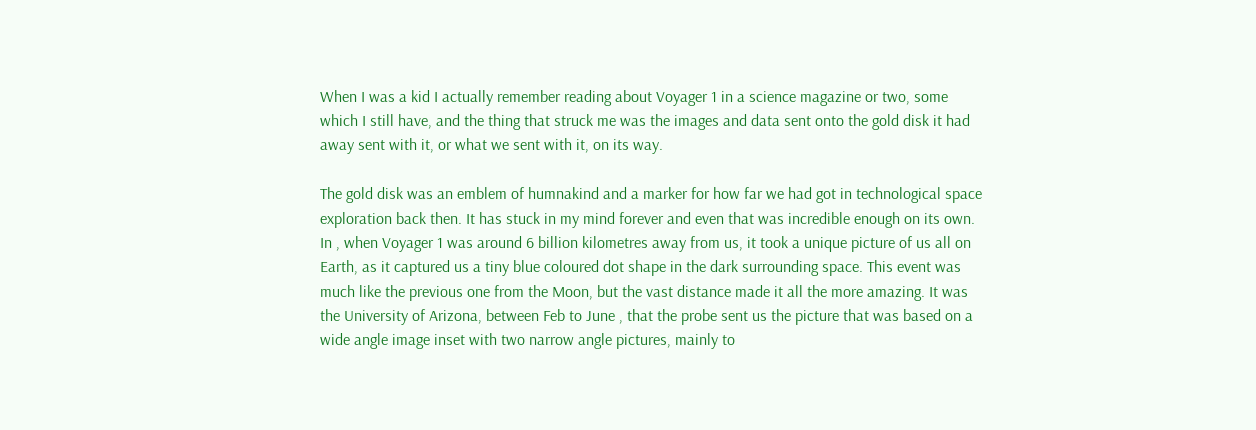When I was a kid I actually remember reading about Voyager 1 in a science magazine or two, some which I still have, and the thing that struck me was the images and data sent onto the gold disk it had away sent with it, or what we sent with it, on its way.

The gold disk was an emblem of humnakind and a marker for how far we had got in technological space exploration back then. It has stuck in my mind forever and even that was incredible enough on its own. In , when Voyager 1 was around 6 billion kilometres away from us, it took a unique picture of us all on Earth, as it captured us a tiny blue coloured dot shape in the dark surrounding space. This event was much like the previous one from the Moon, but the vast distance made it all the more amazing. It was the University of Arizona, between Feb to June , that the probe sent us the picture that was based on a wide angle image inset with two narrow angle pictures, mainly to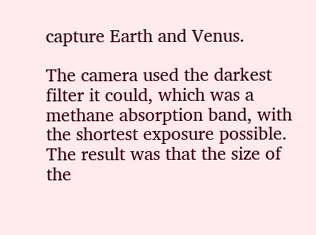capture Earth and Venus.

The camera used the darkest filter it could, which was a methane absorption band, with the shortest exposure possible. The result was that the size of the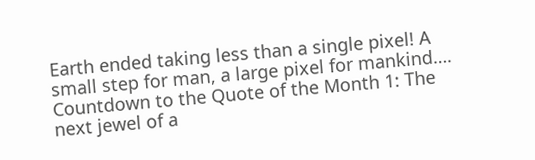Earth ended taking less than a single pixel! A small step for man, a large pixel for mankind…. Countdown to the Quote of the Month 1: The next jewel of a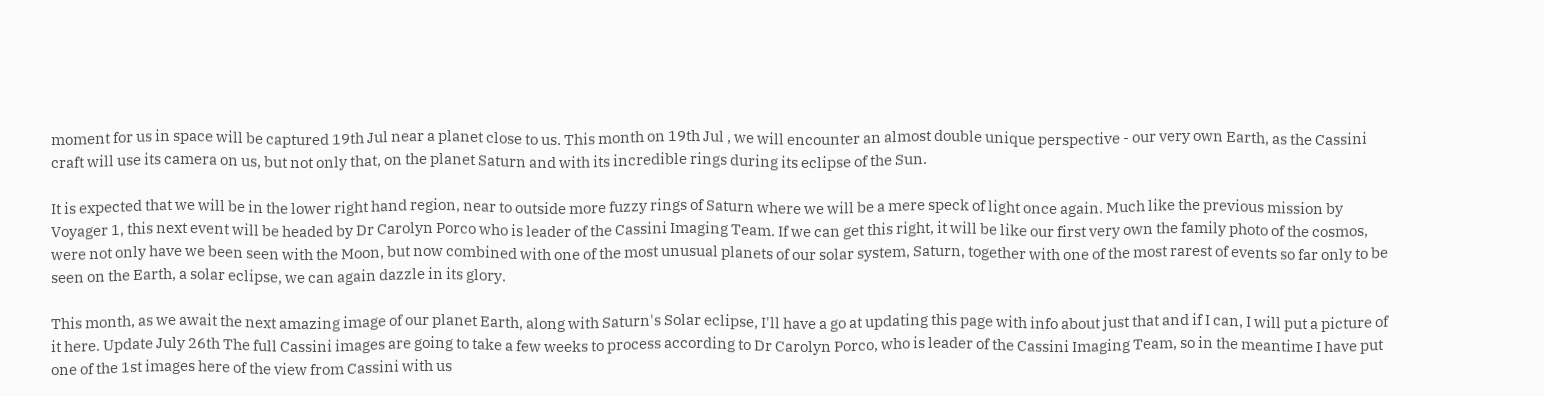moment for us in space will be captured 19th Jul near a planet close to us. This month on 19th Jul , we will encounter an almost double unique perspective - our very own Earth, as the Cassini craft will use its camera on us, but not only that, on the planet Saturn and with its incredible rings during its eclipse of the Sun.

It is expected that we will be in the lower right hand region, near to outside more fuzzy rings of Saturn where we will be a mere speck of light once again. Much like the previous mission by Voyager 1, this next event will be headed by Dr Carolyn Porco who is leader of the Cassini Imaging Team. If we can get this right, it will be like our first very own the family photo of the cosmos, were not only have we been seen with the Moon, but now combined with one of the most unusual planets of our solar system, Saturn, together with one of the most rarest of events so far only to be seen on the Earth, a solar eclipse, we can again dazzle in its glory.

This month, as we await the next amazing image of our planet Earth, along with Saturn's Solar eclipse, I'll have a go at updating this page with info about just that and if I can, I will put a picture of it here. Update July 26th The full Cassini images are going to take a few weeks to process according to Dr Carolyn Porco, who is leader of the Cassini Imaging Team, so in the meantime I have put one of the 1st images here of the view from Cassini with us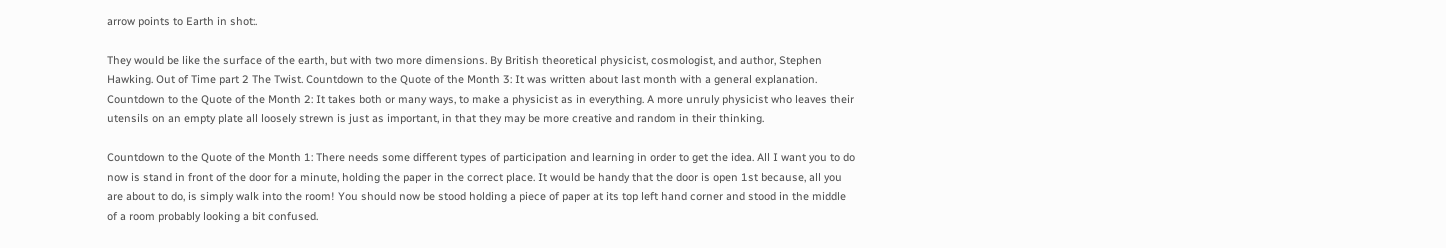arrow points to Earth in shot:.

They would be like the surface of the earth, but with two more dimensions. By British theoretical physicist, cosmologist, and author, Stephen Hawking. Out of Time part 2 The Twist. Countdown to the Quote of the Month 3: It was written about last month with a general explanation. Countdown to the Quote of the Month 2: It takes both or many ways, to make a physicist as in everything. A more unruly physicist who leaves their utensils on an empty plate all loosely strewn is just as important, in that they may be more creative and random in their thinking.

Countdown to the Quote of the Month 1: There needs some different types of participation and learning in order to get the idea. All I want you to do now is stand in front of the door for a minute, holding the paper in the correct place. It would be handy that the door is open 1st because, all you are about to do, is simply walk into the room! You should now be stood holding a piece of paper at its top left hand corner and stood in the middle of a room probably looking a bit confused.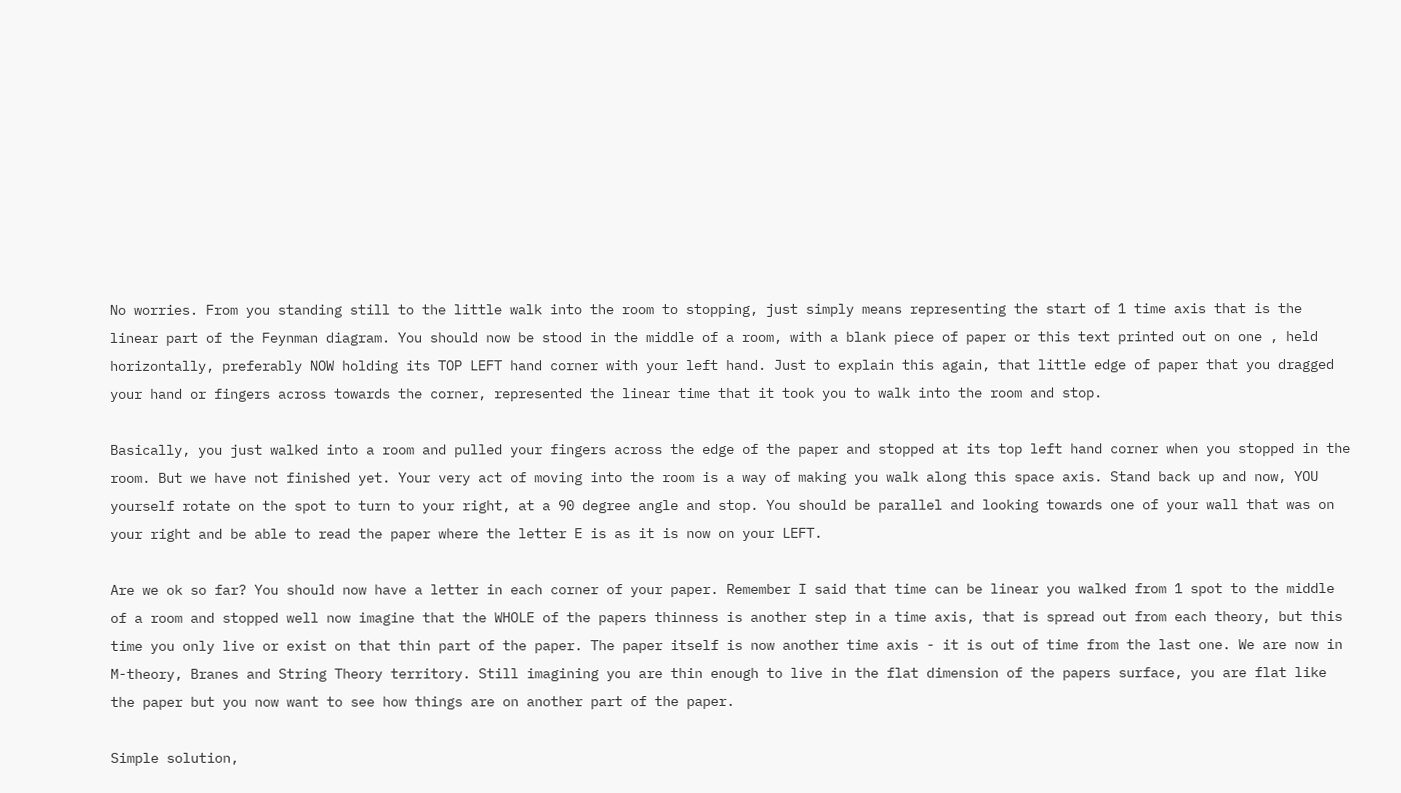No worries. From you standing still to the little walk into the room to stopping, just simply means representing the start of 1 time axis that is the linear part of the Feynman diagram. You should now be stood in the middle of a room, with a blank piece of paper or this text printed out on one , held horizontally, preferably NOW holding its TOP LEFT hand corner with your left hand. Just to explain this again, that little edge of paper that you dragged your hand or fingers across towards the corner, represented the linear time that it took you to walk into the room and stop.

Basically, you just walked into a room and pulled your fingers across the edge of the paper and stopped at its top left hand corner when you stopped in the room. But we have not finished yet. Your very act of moving into the room is a way of making you walk along this space axis. Stand back up and now, YOU yourself rotate on the spot to turn to your right, at a 90 degree angle and stop. You should be parallel and looking towards one of your wall that was on your right and be able to read the paper where the letter E is as it is now on your LEFT.

Are we ok so far? You should now have a letter in each corner of your paper. Remember I said that time can be linear you walked from 1 spot to the middle of a room and stopped well now imagine that the WHOLE of the papers thinness is another step in a time axis, that is spread out from each theory, but this time you only live or exist on that thin part of the paper. The paper itself is now another time axis - it is out of time from the last one. We are now in M-theory, Branes and String Theory territory. Still imagining you are thin enough to live in the flat dimension of the papers surface, you are flat like the paper but you now want to see how things are on another part of the paper.

Simple solution,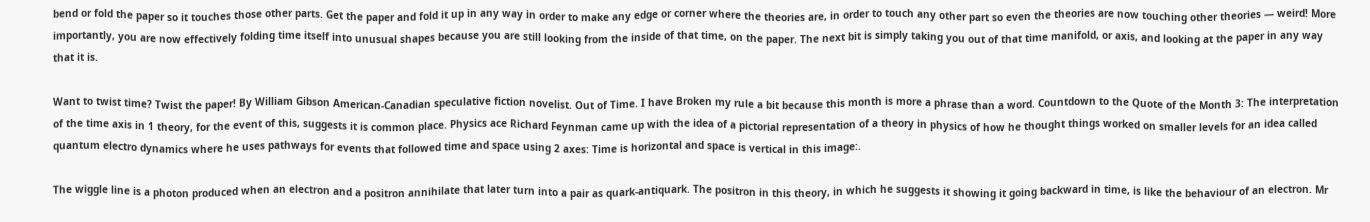bend or fold the paper so it touches those other parts. Get the paper and fold it up in any way in order to make any edge or corner where the theories are, in order to touch any other part so even the theories are now touching other theories — weird! More importantly, you are now effectively folding time itself into unusual shapes because you are still looking from the inside of that time, on the paper. The next bit is simply taking you out of that time manifold, or axis, and looking at the paper in any way that it is.

Want to twist time? Twist the paper! By William Gibson American-Canadian speculative fiction novelist. Out of Time. I have Broken my rule a bit because this month is more a phrase than a word. Countdown to the Quote of the Month 3: The interpretation of the time axis in 1 theory, for the event of this, suggests it is common place. Physics ace Richard Feynman came up with the idea of a pictorial representation of a theory in physics of how he thought things worked on smaller levels for an idea called quantum electro dynamics where he uses pathways for events that followed time and space using 2 axes: Time is horizontal and space is vertical in this image:.

The wiggle line is a photon produced when an electron and a positron annihilate that later turn into a pair as quark-antiquark. The positron in this theory, in which he suggests it showing it going backward in time, is like the behaviour of an electron. Mr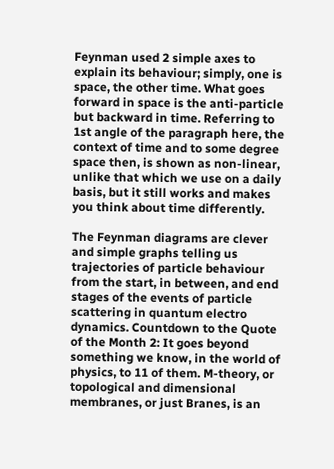Feynman used 2 simple axes to explain its behaviour; simply, one is space, the other time. What goes forward in space is the anti-particle but backward in time. Referring to 1st angle of the paragraph here, the context of time and to some degree space then, is shown as non-linear, unlike that which we use on a daily basis, but it still works and makes you think about time differently.

The Feynman diagrams are clever and simple graphs telling us trajectories of particle behaviour from the start, in between, and end stages of the events of particle scattering in quantum electro dynamics. Countdown to the Quote of the Month 2: It goes beyond something we know, in the world of physics, to 11 of them. M-theory, or topological and dimensional membranes, or just Branes, is an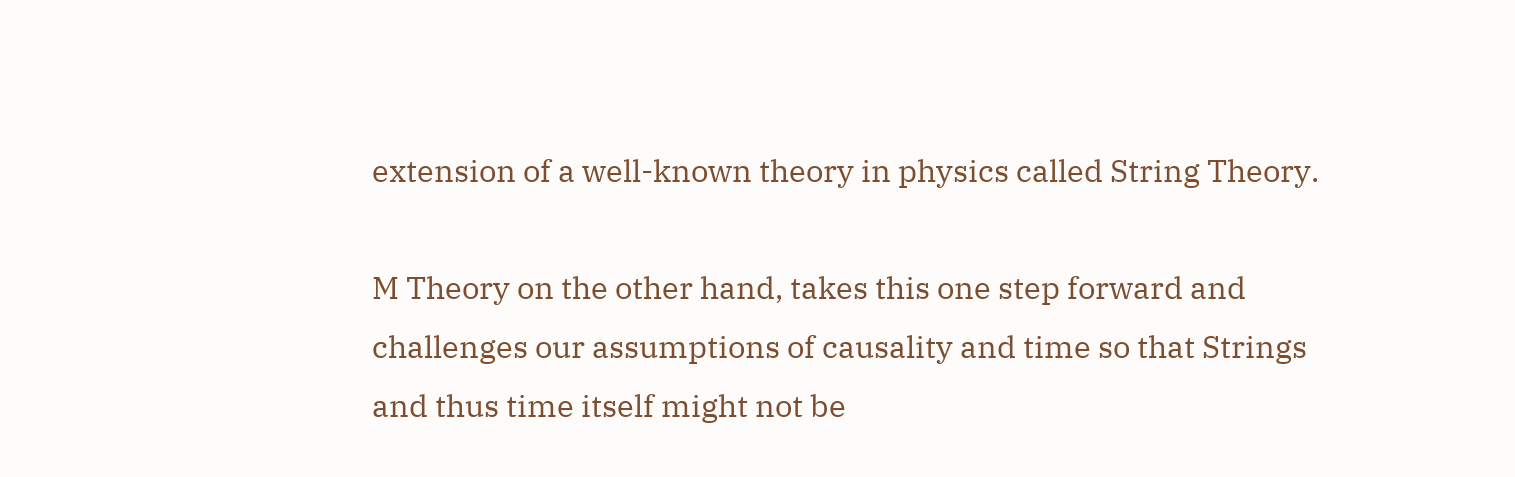extension of a well-known theory in physics called String Theory.

M Theory on the other hand, takes this one step forward and challenges our assumptions of causality and time so that Strings and thus time itself might not be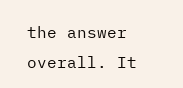the answer overall. It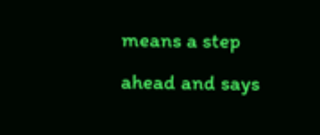means a step ahead and says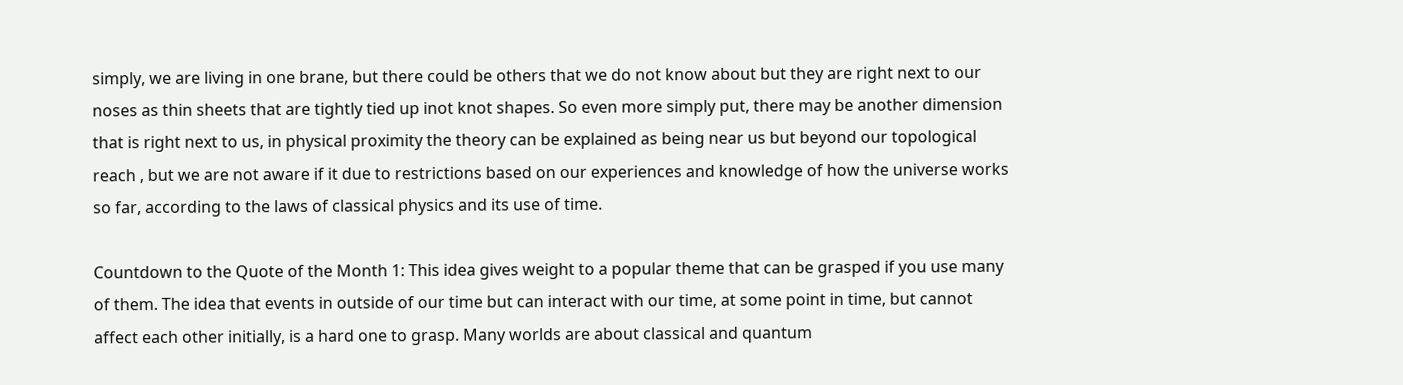simply, we are living in one brane, but there could be others that we do not know about but they are right next to our noses as thin sheets that are tightly tied up inot knot shapes. So even more simply put, there may be another dimension that is right next to us, in physical proximity the theory can be explained as being near us but beyond our topological reach , but we are not aware if it due to restrictions based on our experiences and knowledge of how the universe works so far, according to the laws of classical physics and its use of time.

Countdown to the Quote of the Month 1: This idea gives weight to a popular theme that can be grasped if you use many of them. The idea that events in outside of our time but can interact with our time, at some point in time, but cannot affect each other initially, is a hard one to grasp. Many worlds are about classical and quantum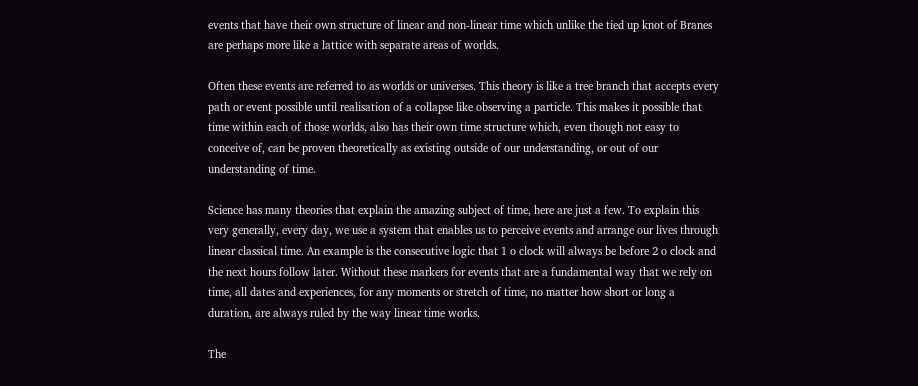events that have their own structure of linear and non-linear time which unlike the tied up knot of Branes are perhaps more like a lattice with separate areas of worlds.

Often these events are referred to as worlds or universes. This theory is like a tree branch that accepts every path or event possible until realisation of a collapse like observing a particle. This makes it possible that time within each of those worlds, also has their own time structure which, even though not easy to conceive of, can be proven theoretically as existing outside of our understanding, or out of our understanding of time.

Science has many theories that explain the amazing subject of time, here are just a few. To explain this very generally, every day, we use a system that enables us to perceive events and arrange our lives through linear classical time. An example is the consecutive logic that 1 o clock will always be before 2 o clock and the next hours follow later. Without these markers for events that are a fundamental way that we rely on time, all dates and experiences, for any moments or stretch of time, no matter how short or long a duration, are always ruled by the way linear time works.

The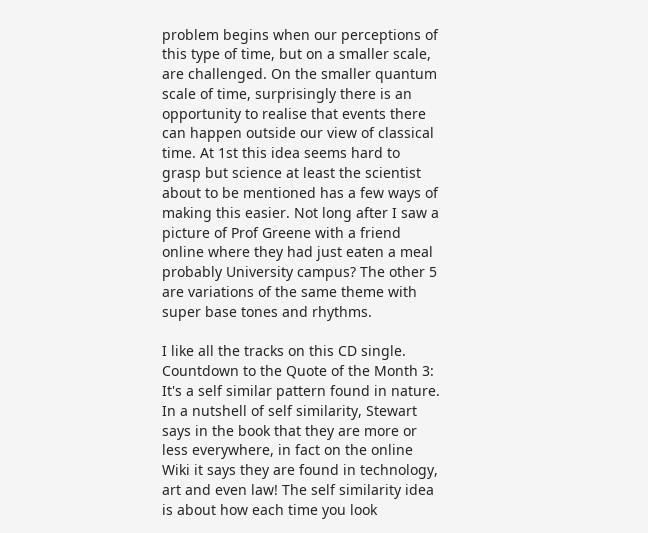problem begins when our perceptions of this type of time, but on a smaller scale, are challenged. On the smaller quantum scale of time, surprisingly there is an opportunity to realise that events there can happen outside our view of classical time. At 1st this idea seems hard to grasp but science at least the scientist about to be mentioned has a few ways of making this easier. Not long after I saw a picture of Prof Greene with a friend online where they had just eaten a meal probably University campus? The other 5 are variations of the same theme with super base tones and rhythms.

I like all the tracks on this CD single. Countdown to the Quote of the Month 3: It's a self similar pattern found in nature. In a nutshell of self similarity, Stewart says in the book that they are more or less everywhere, in fact on the online Wiki it says they are found in technology, art and even law! The self similarity idea is about how each time you look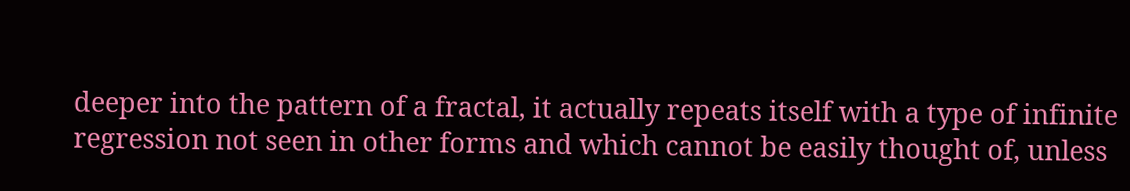deeper into the pattern of a fractal, it actually repeats itself with a type of infinite regression not seen in other forms and which cannot be easily thought of, unless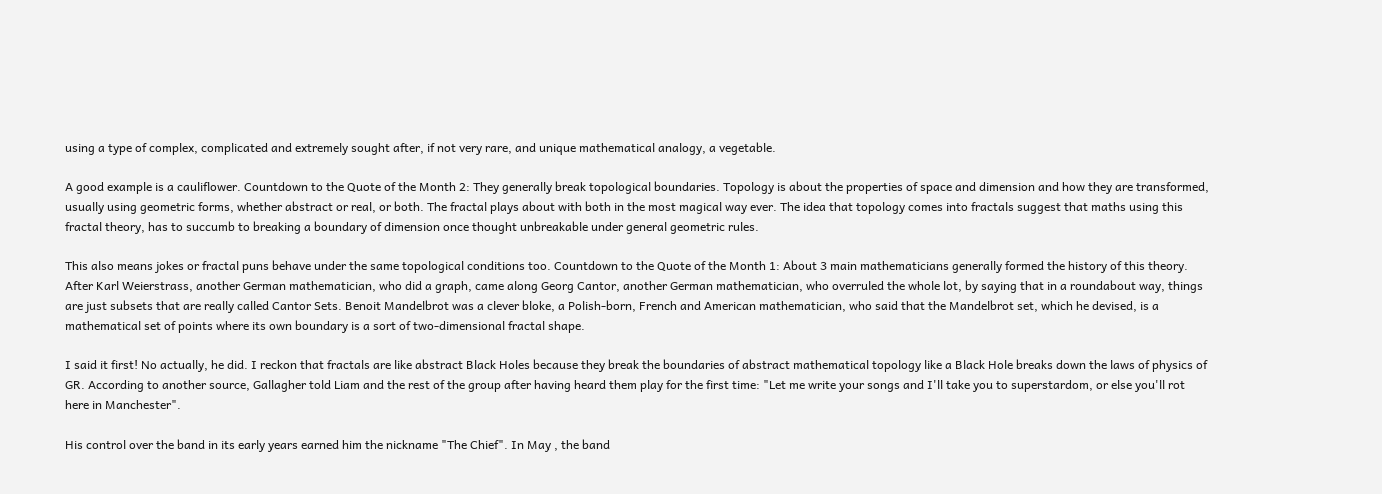using a type of complex, complicated and extremely sought after, if not very rare, and unique mathematical analogy, a vegetable.

A good example is a cauliflower. Countdown to the Quote of the Month 2: They generally break topological boundaries. Topology is about the properties of space and dimension and how they are transformed, usually using geometric forms, whether abstract or real, or both. The fractal plays about with both in the most magical way ever. The idea that topology comes into fractals suggest that maths using this fractal theory, has to succumb to breaking a boundary of dimension once thought unbreakable under general geometric rules.

This also means jokes or fractal puns behave under the same topological conditions too. Countdown to the Quote of the Month 1: About 3 main mathematicians generally formed the history of this theory. After Karl Weierstrass, another German mathematician, who did a graph, came along Georg Cantor, another German mathematician, who overruled the whole lot, by saying that in a roundabout way, things are just subsets that are really called Cantor Sets. Benoit Mandelbrot was a clever bloke, a Polish-born, French and American mathematician, who said that the Mandelbrot set, which he devised, is a mathematical set of points where its own boundary is a sort of two-dimensional fractal shape.

I said it first! No actually, he did. I reckon that fractals are like abstract Black Holes because they break the boundaries of abstract mathematical topology like a Black Hole breaks down the laws of physics of GR. According to another source, Gallagher told Liam and the rest of the group after having heard them play for the first time: "Let me write your songs and I'll take you to superstardom, or else you'll rot here in Manchester".

His control over the band in its early years earned him the nickname "The Chief". In May , the band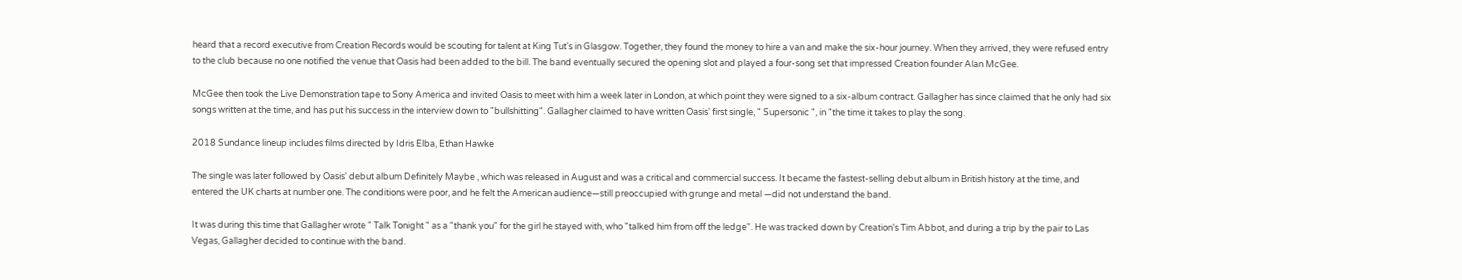heard that a record executive from Creation Records would be scouting for talent at King Tut's in Glasgow. Together, they found the money to hire a van and make the six-hour journey. When they arrived, they were refused entry to the club because no one notified the venue that Oasis had been added to the bill. The band eventually secured the opening slot and played a four-song set that impressed Creation founder Alan McGee.

McGee then took the Live Demonstration tape to Sony America and invited Oasis to meet with him a week later in London, at which point they were signed to a six-album contract. Gallagher has since claimed that he only had six songs written at the time, and has put his success in the interview down to "bullshitting". Gallagher claimed to have written Oasis' first single, " Supersonic ", in "the time it takes to play the song.

2018 Sundance lineup includes films directed by Idris Elba, Ethan Hawke

The single was later followed by Oasis' debut album Definitely Maybe , which was released in August and was a critical and commercial success. It became the fastest-selling debut album in British history at the time, and entered the UK charts at number one. The conditions were poor, and he felt the American audience—still preoccupied with grunge and metal —did not understand the band.

It was during this time that Gallagher wrote " Talk Tonight " as a "thank you" for the girl he stayed with, who "talked him from off the ledge". He was tracked down by Creation's Tim Abbot, and during a trip by the pair to Las Vegas, Gallagher decided to continue with the band.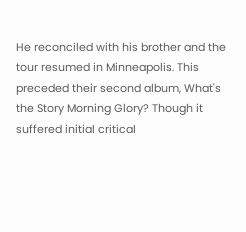He reconciled with his brother and the tour resumed in Minneapolis. This preceded their second album, What's the Story Morning Glory? Though it suffered initial critical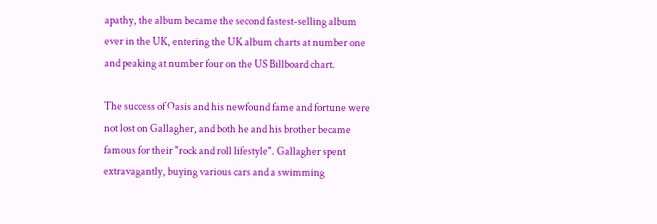apathy, the album became the second fastest-selling album ever in the UK, entering the UK album charts at number one and peaking at number four on the US Billboard chart.

The success of Oasis and his newfound fame and fortune were not lost on Gallagher, and both he and his brother became famous for their "rock and roll lifestyle". Gallagher spent extravagantly, buying various cars and a swimming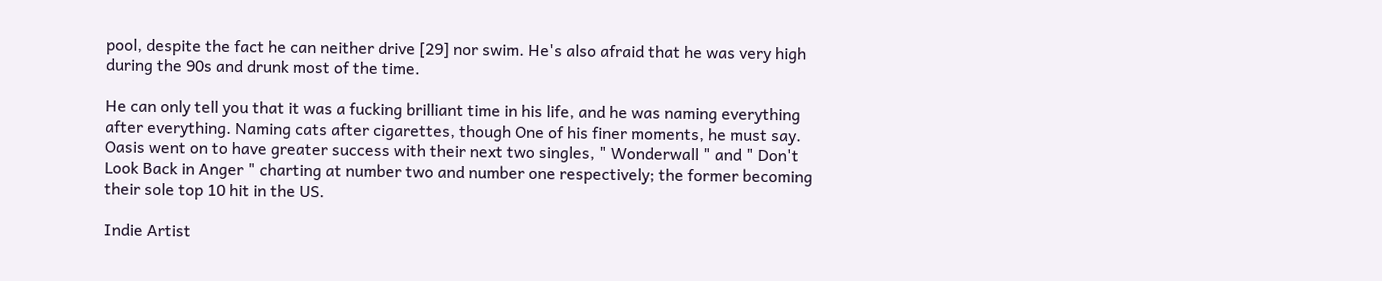pool, despite the fact he can neither drive [29] nor swim. He's also afraid that he was very high during the 90s and drunk most of the time.

He can only tell you that it was a fucking brilliant time in his life, and he was naming everything after everything. Naming cats after cigarettes, though One of his finer moments, he must say. Oasis went on to have greater success with their next two singles, " Wonderwall " and " Don't Look Back in Anger " charting at number two and number one respectively; the former becoming their sole top 10 hit in the US.

Indie Artist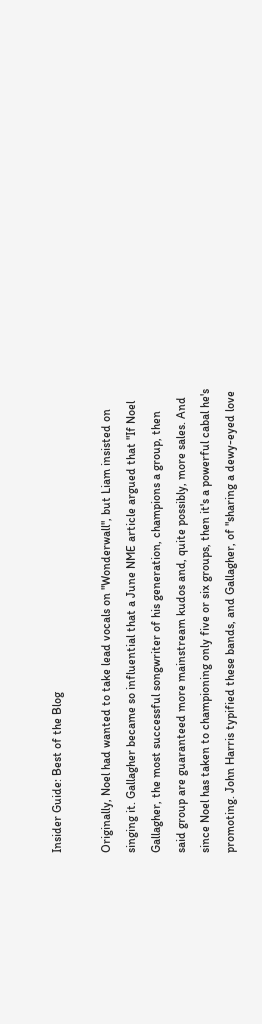Insider Guide: Best of the Blog

Originally, Noel had wanted to take lead vocals on "Wonderwall", but Liam insisted on singing it. Gallagher became so influential that a June NME article argued that "If Noel Gallagher, the most successful songwriter of his generation, champions a group, then said group are guaranteed more mainstream kudos and, quite possibly, more sales. And since Noel has taken to championing only five or six groups, then it's a powerful cabal he's promoting. John Harris typified these bands, and Gallagher, of "sharing a dewy-eyed love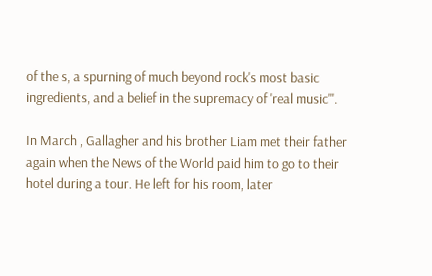of the s, a spurning of much beyond rock's most basic ingredients, and a belief in the supremacy of 'real music'".

In March , Gallagher and his brother Liam met their father again when the News of the World paid him to go to their hotel during a tour. He left for his room, later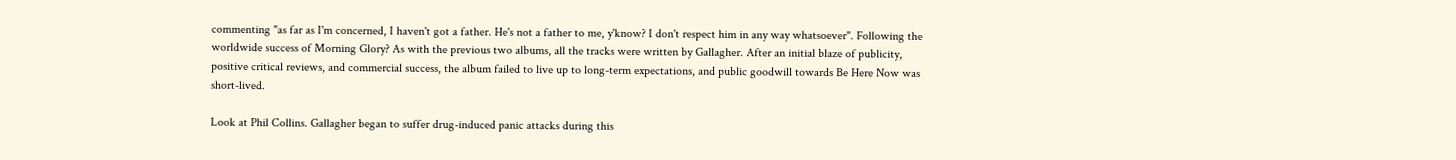commenting "as far as I'm concerned, I haven't got a father. He's not a father to me, y'know? I don't respect him in any way whatsoever". Following the worldwide success of Morning Glory? As with the previous two albums, all the tracks were written by Gallagher. After an initial blaze of publicity, positive critical reviews, and commercial success, the album failed to live up to long-term expectations, and public goodwill towards Be Here Now was short-lived.

Look at Phil Collins. Gallagher began to suffer drug-induced panic attacks during this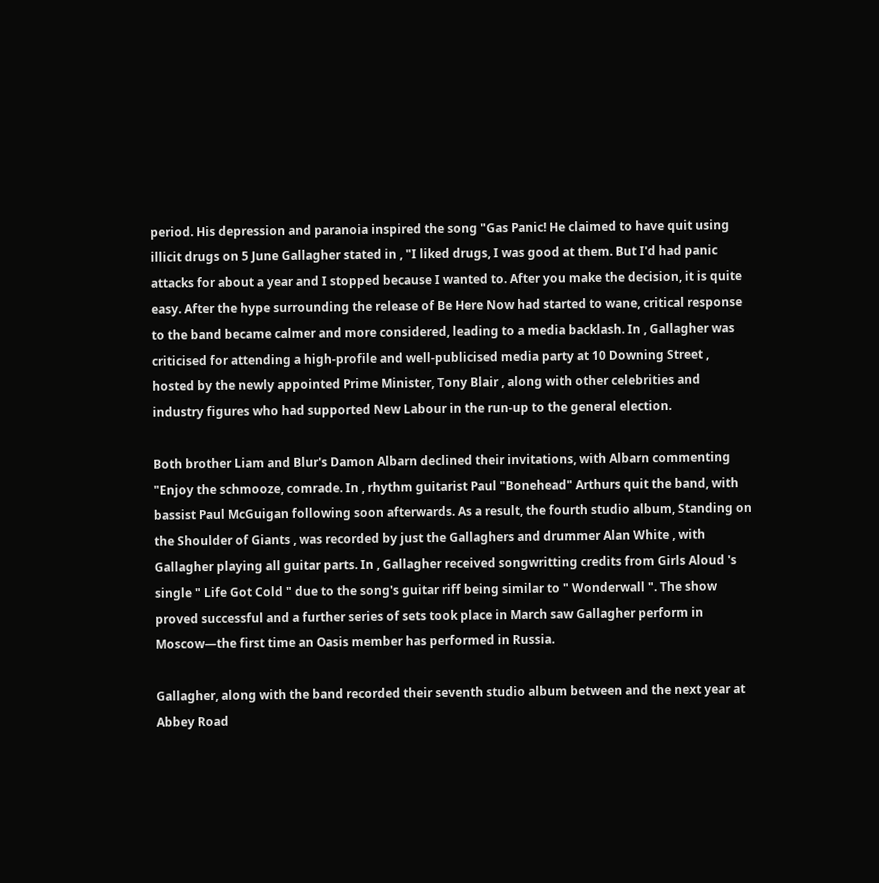period. His depression and paranoia inspired the song "Gas Panic! He claimed to have quit using illicit drugs on 5 June Gallagher stated in , "I liked drugs, I was good at them. But I'd had panic attacks for about a year and I stopped because I wanted to. After you make the decision, it is quite easy. After the hype surrounding the release of Be Here Now had started to wane, critical response to the band became calmer and more considered, leading to a media backlash. In , Gallagher was criticised for attending a high-profile and well-publicised media party at 10 Downing Street , hosted by the newly appointed Prime Minister, Tony Blair , along with other celebrities and industry figures who had supported New Labour in the run-up to the general election.

Both brother Liam and Blur's Damon Albarn declined their invitations, with Albarn commenting "Enjoy the schmooze, comrade. In , rhythm guitarist Paul "Bonehead" Arthurs quit the band, with bassist Paul McGuigan following soon afterwards. As a result, the fourth studio album, Standing on the Shoulder of Giants , was recorded by just the Gallaghers and drummer Alan White , with Gallagher playing all guitar parts. In , Gallagher received songwritting credits from Girls Aloud 's single " Life Got Cold " due to the song's guitar riff being similar to " Wonderwall ". The show proved successful and a further series of sets took place in March saw Gallagher perform in Moscow—the first time an Oasis member has performed in Russia.

Gallagher, along with the band recorded their seventh studio album between and the next year at Abbey Road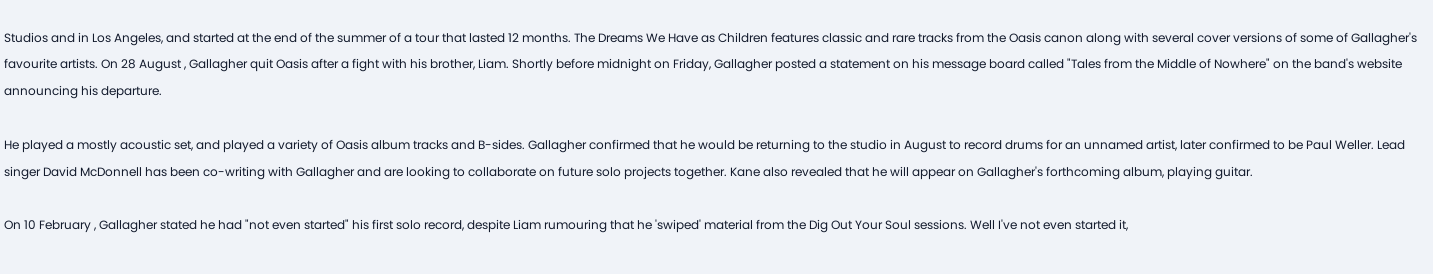Studios and in Los Angeles, and started at the end of the summer of a tour that lasted 12 months. The Dreams We Have as Children features classic and rare tracks from the Oasis canon along with several cover versions of some of Gallagher's favourite artists. On 28 August , Gallagher quit Oasis after a fight with his brother, Liam. Shortly before midnight on Friday, Gallagher posted a statement on his message board called "Tales from the Middle of Nowhere" on the band's website announcing his departure.

He played a mostly acoustic set, and played a variety of Oasis album tracks and B-sides. Gallagher confirmed that he would be returning to the studio in August to record drums for an unnamed artist, later confirmed to be Paul Weller. Lead singer David McDonnell has been co-writing with Gallagher and are looking to collaborate on future solo projects together. Kane also revealed that he will appear on Gallagher's forthcoming album, playing guitar.

On 10 February , Gallagher stated he had "not even started" his first solo record, despite Liam rumouring that he 'swiped' material from the Dig Out Your Soul sessions. Well I've not even started it,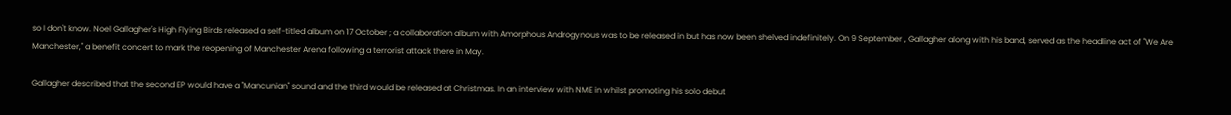so I don't know. Noel Gallagher's High Flying Birds released a self-titled album on 17 October ; a collaboration album with Amorphous Androgynous was to be released in but has now been shelved indefinitely. On 9 September , Gallagher along with his band, served as the headline act of "We Are Manchester," a benefit concert to mark the reopening of Manchester Arena following a terrorist attack there in May.

Gallagher described that the second EP would have a "Mancunian" sound and the third would be released at Christmas. In an interview with NME in whilst promoting his solo debut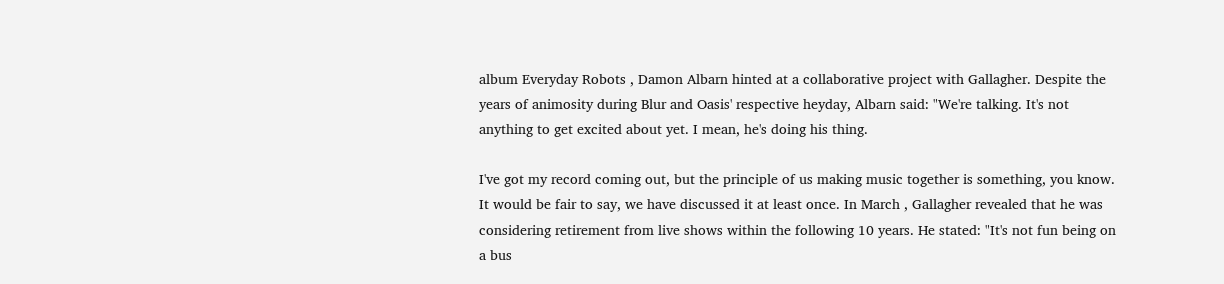album Everyday Robots , Damon Albarn hinted at a collaborative project with Gallagher. Despite the years of animosity during Blur and Oasis' respective heyday, Albarn said: "We're talking. It's not anything to get excited about yet. I mean, he's doing his thing.

I've got my record coming out, but the principle of us making music together is something, you know. It would be fair to say, we have discussed it at least once. In March , Gallagher revealed that he was considering retirement from live shows within the following 10 years. He stated: "It's not fun being on a bus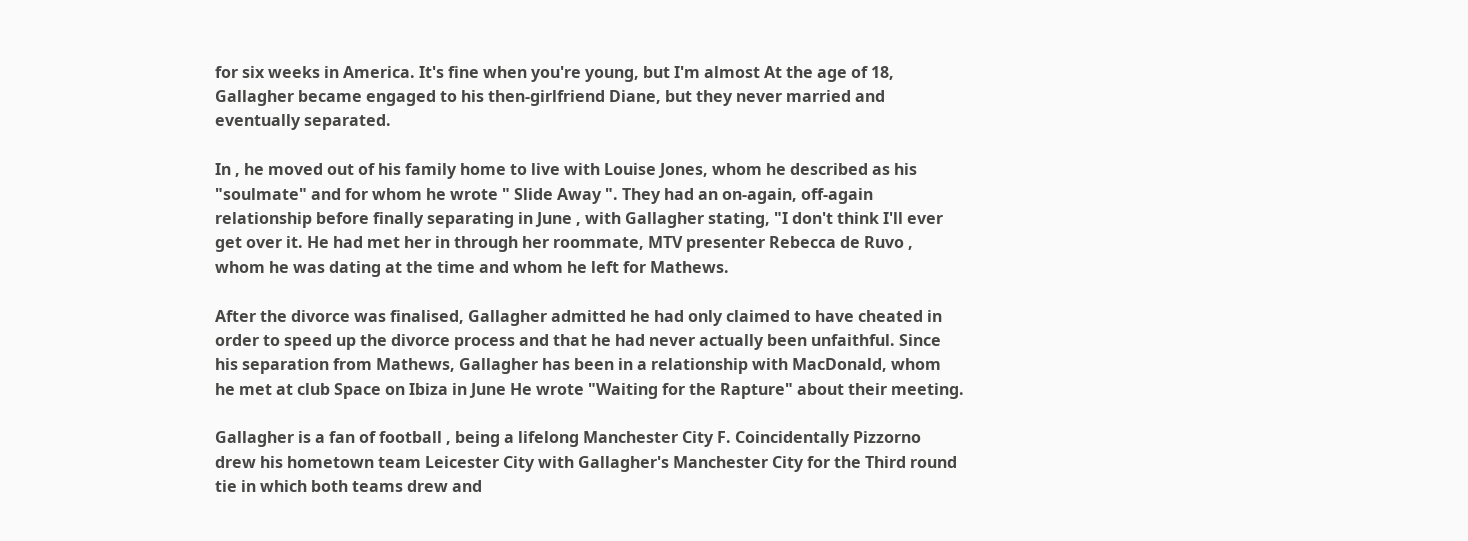for six weeks in America. It's fine when you're young, but I'm almost At the age of 18, Gallagher became engaged to his then-girlfriend Diane, but they never married and eventually separated.

In , he moved out of his family home to live with Louise Jones, whom he described as his "soulmate" and for whom he wrote " Slide Away ". They had an on-again, off-again relationship before finally separating in June , with Gallagher stating, "I don't think I'll ever get over it. He had met her in through her roommate, MTV presenter Rebecca de Ruvo , whom he was dating at the time and whom he left for Mathews.

After the divorce was finalised, Gallagher admitted he had only claimed to have cheated in order to speed up the divorce process and that he had never actually been unfaithful. Since his separation from Mathews, Gallagher has been in a relationship with MacDonald, whom he met at club Space on Ibiza in June He wrote "Waiting for the Rapture" about their meeting.

Gallagher is a fan of football , being a lifelong Manchester City F. Coincidentally Pizzorno drew his hometown team Leicester City with Gallagher's Manchester City for the Third round tie in which both teams drew and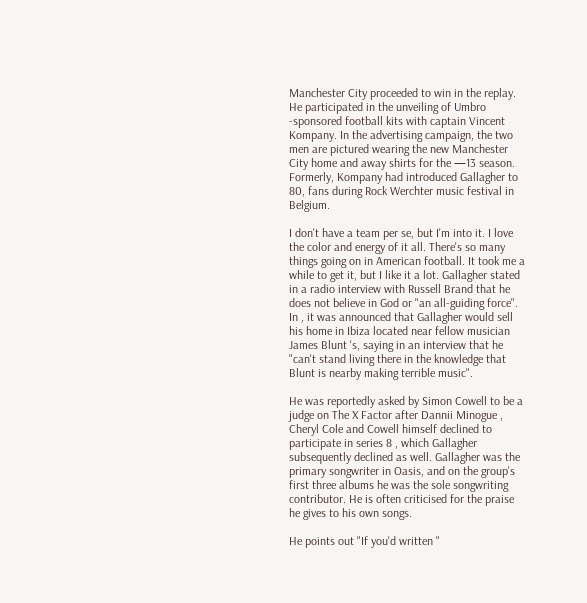Manchester City proceeded to win in the replay. He participated in the unveiling of Umbro -sponsored football kits with captain Vincent Kompany. In the advertising campaign, the two men are pictured wearing the new Manchester City home and away shirts for the —13 season. Formerly, Kompany had introduced Gallagher to 80, fans during Rock Werchter music festival in Belgium.

I don't have a team per se, but I'm into it. I love the color and energy of it all. There's so many things going on in American football. It took me a while to get it, but I like it a lot. Gallagher stated in a radio interview with Russell Brand that he does not believe in God or "an all-guiding force". In , it was announced that Gallagher would sell his home in Ibiza located near fellow musician James Blunt 's, saying in an interview that he "can't stand living there in the knowledge that Blunt is nearby making terrible music".

He was reportedly asked by Simon Cowell to be a judge on The X Factor after Dannii Minogue , Cheryl Cole and Cowell himself declined to participate in series 8 , which Gallagher subsequently declined as well. Gallagher was the primary songwriter in Oasis, and on the group's first three albums he was the sole songwriting contributor. He is often criticised for the praise he gives to his own songs.

He points out "If you'd written "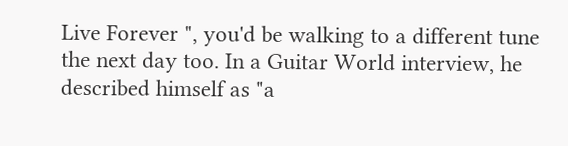Live Forever ", you'd be walking to a different tune the next day too. In a Guitar World interview, he described himself as "a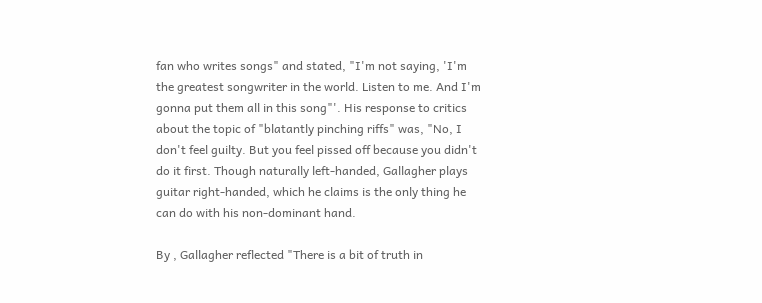fan who writes songs" and stated, "I'm not saying, 'I'm the greatest songwriter in the world. Listen to me. And I'm gonna put them all in this song"'. His response to critics about the topic of "blatantly pinching riffs" was, "No, I don't feel guilty. But you feel pissed off because you didn't do it first. Though naturally left-handed, Gallagher plays guitar right-handed, which he claims is the only thing he can do with his non-dominant hand.

By , Gallagher reflected "There is a bit of truth in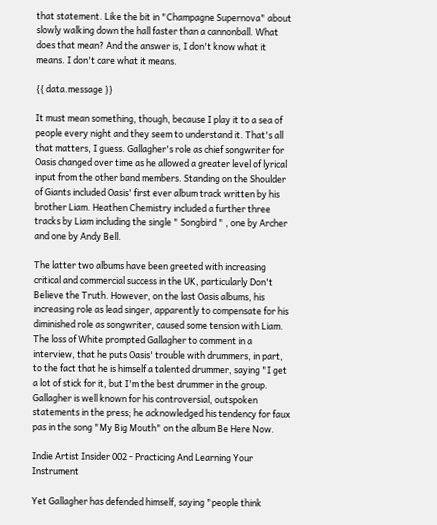that statement. Like the bit in "Champagne Supernova" about slowly walking down the hall faster than a cannonball. What does that mean? And the answer is, I don't know what it means. I don't care what it means.

{{ data.message }}

It must mean something, though, because I play it to a sea of people every night and they seem to understand it. That's all that matters, I guess. Gallagher's role as chief songwriter for Oasis changed over time as he allowed a greater level of lyrical input from the other band members. Standing on the Shoulder of Giants included Oasis' first ever album track written by his brother Liam. Heathen Chemistry included a further three tracks by Liam including the single " Songbird " , one by Archer and one by Andy Bell.

The latter two albums have been greeted with increasing critical and commercial success in the UK, particularly Don't Believe the Truth. However, on the last Oasis albums, his increasing role as lead singer, apparently to compensate for his diminished role as songwriter, caused some tension with Liam. The loss of White prompted Gallagher to comment in a interview, that he puts Oasis' trouble with drummers, in part, to the fact that he is himself a talented drummer, saying "I get a lot of stick for it, but I'm the best drummer in the group. Gallagher is well known for his controversial, outspoken statements in the press; he acknowledged his tendency for faux pas in the song "My Big Mouth" on the album Be Here Now.

Indie Artist Insider 002 - Practicing And Learning Your Instrument

Yet Gallagher has defended himself, saying "people think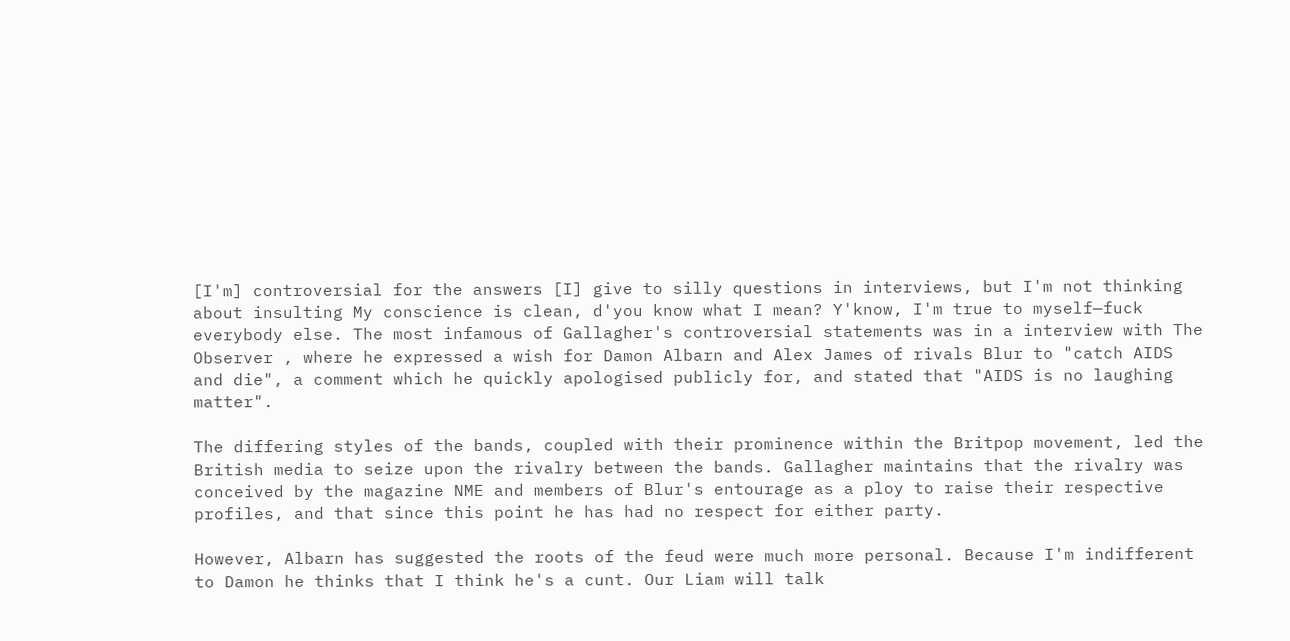[I'm] controversial for the answers [I] give to silly questions in interviews, but I'm not thinking about insulting My conscience is clean, d'you know what I mean? Y'know, I'm true to myself—fuck everybody else. The most infamous of Gallagher's controversial statements was in a interview with The Observer , where he expressed a wish for Damon Albarn and Alex James of rivals Blur to "catch AIDS and die", a comment which he quickly apologised publicly for, and stated that "AIDS is no laughing matter".

The differing styles of the bands, coupled with their prominence within the Britpop movement, led the British media to seize upon the rivalry between the bands. Gallagher maintains that the rivalry was conceived by the magazine NME and members of Blur's entourage as a ploy to raise their respective profiles, and that since this point he has had no respect for either party.

However, Albarn has suggested the roots of the feud were much more personal. Because I'm indifferent to Damon he thinks that I think he's a cunt. Our Liam will talk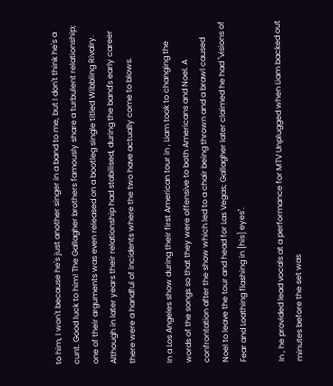to him, I won't because he's just another singer in a band to me, but I don't think he's a cunt. Good luck to him! The Gallagher brothers famously share a turbulent relationship; one of their arguments was even released on a bootleg single titled Wibbling Rivalry. Although in later years their relationship had stabilised, during the band's early career there were a handful of incidents where the two have actually come to blows.

In a Los Angeles show during their first American tour in , Liam took to changing the words of the songs so that they were offensive to both Americans and Noel. A confrontation after the show which led to a chair being thrown and a brawl caused Noel to leave the tour and head for Las Vegas; Gallagher later claimed he had "visions of Fear and Loathing flashing in [his] eyes".

In , he provided lead vocals at a performance for MTV Unplugged when Liam backed out minutes before the set was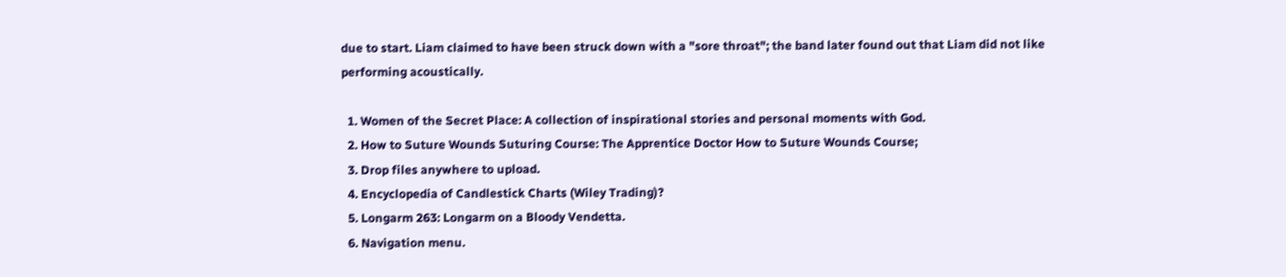due to start. Liam claimed to have been struck down with a "sore throat"; the band later found out that Liam did not like performing acoustically.

  1. Women of the Secret Place: A collection of inspirational stories and personal moments with God.
  2. How to Suture Wounds Suturing Course: The Apprentice Doctor How to Suture Wounds Course;
  3. Drop files anywhere to upload.
  4. Encyclopedia of Candlestick Charts (Wiley Trading)?
  5. Longarm 263: Longarm on a Bloody Vendetta.
  6. Navigation menu.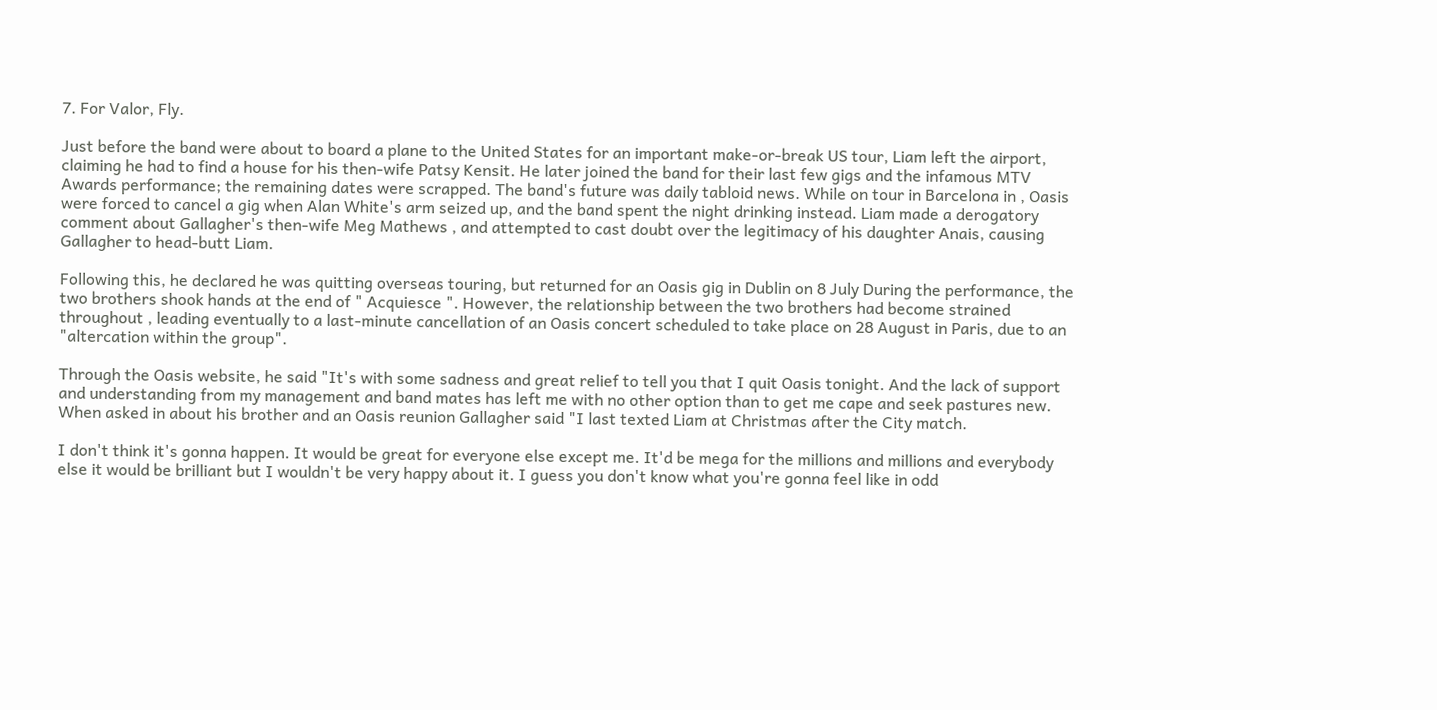7. For Valor, Fly.

Just before the band were about to board a plane to the United States for an important make-or-break US tour, Liam left the airport, claiming he had to find a house for his then-wife Patsy Kensit. He later joined the band for their last few gigs and the infamous MTV Awards performance; the remaining dates were scrapped. The band's future was daily tabloid news. While on tour in Barcelona in , Oasis were forced to cancel a gig when Alan White's arm seized up, and the band spent the night drinking instead. Liam made a derogatory comment about Gallagher's then-wife Meg Mathews , and attempted to cast doubt over the legitimacy of his daughter Anais, causing Gallagher to head-butt Liam.

Following this, he declared he was quitting overseas touring, but returned for an Oasis gig in Dublin on 8 July During the performance, the two brothers shook hands at the end of " Acquiesce ". However, the relationship between the two brothers had become strained throughout , leading eventually to a last-minute cancellation of an Oasis concert scheduled to take place on 28 August in Paris, due to an "altercation within the group".

Through the Oasis website, he said "It's with some sadness and great relief to tell you that I quit Oasis tonight. And the lack of support and understanding from my management and band mates has left me with no other option than to get me cape and seek pastures new. When asked in about his brother and an Oasis reunion Gallagher said "I last texted Liam at Christmas after the City match.

I don't think it's gonna happen. It would be great for everyone else except me. It'd be mega for the millions and millions and everybody else it would be brilliant but I wouldn't be very happy about it. I guess you don't know what you're gonna feel like in odd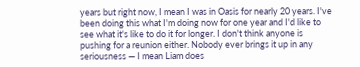years but right now, I mean I was in Oasis for nearly 20 years. I've been doing this what I'm doing now for one year and I'd like to see what it's like to do it for longer. I don't think anyone is pushing for a reunion either. Nobody ever brings it up in any seriousness — I mean Liam does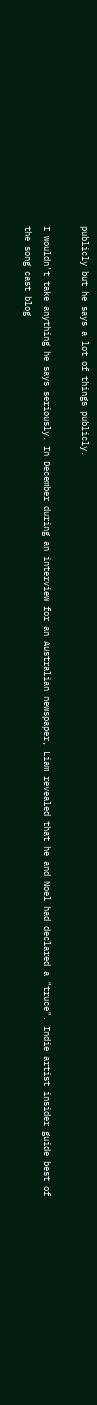publicly but he says a lot of things publicly.

I wouldn't take anything he says seriously. In December during an interview for an Australian newspaper, Liam revealed that he and Noel had declared a "truce". Indie artist insider guide best of the song cast blog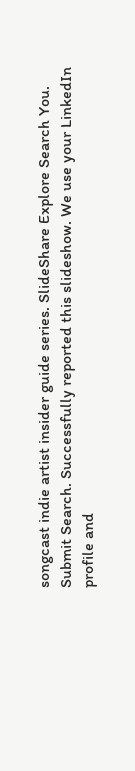songcast indie artist insider guide series. SlideShare Explore Search You. Submit Search. Successfully reported this slideshow. We use your LinkedIn profile and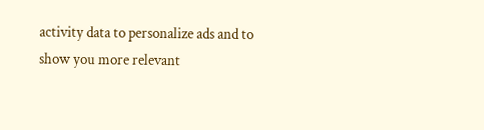activity data to personalize ads and to show you more relevant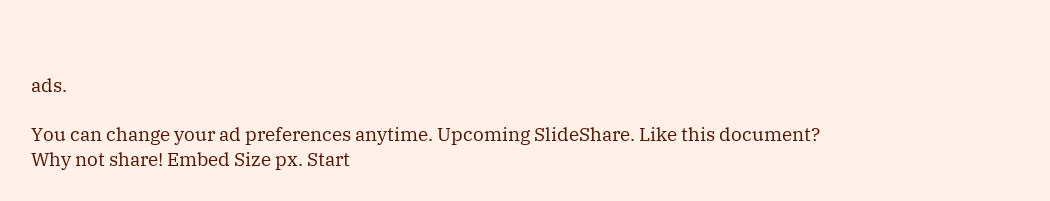ads.

You can change your ad preferences anytime. Upcoming SlideShare. Like this document? Why not share! Embed Size px. Start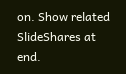on. Show related SlideShares at end.